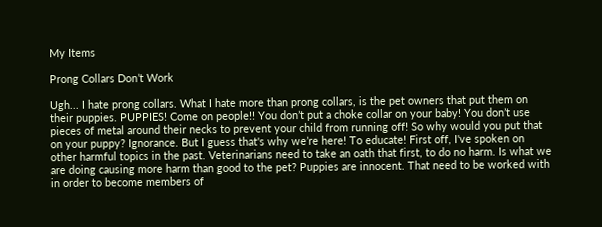My Items

Prong Collars Don’t Work

Ugh... I hate prong collars. What I hate more than prong collars, is the pet owners that put them on their puppies. PUPPIES! Come on people!! You don’t put a choke collar on your baby! You don’t use pieces of metal around their necks to prevent your child from running off! So why would you put that on your puppy? Ignorance. But I guess that's why we’re here! To educate! First off, I've spoken on other harmful topics in the past. Veterinarians need to take an oath that first, to do no harm. Is what we are doing causing more harm than good to the pet? Puppies are innocent. That need to be worked with in order to become members of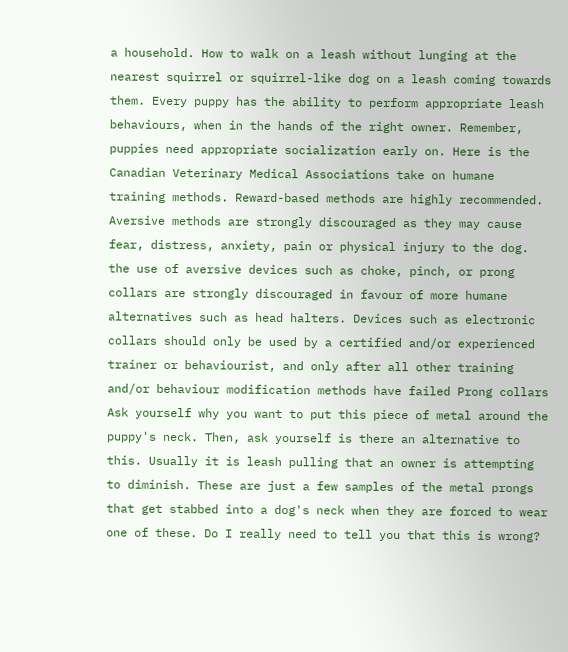a household. How to walk on a leash without lunging at the nearest squirrel or squirrel-like dog on a leash coming towards them. Every puppy has the ability to perform appropriate leash behaviours, when in the hands of the right owner. Remember, puppies need appropriate socialization early on. Here is the Canadian Veterinary Medical Associations take on humane training methods. Reward-based methods are highly recommended. Aversive methods are strongly discouraged as they may cause fear, distress, anxiety, pain or physical injury to the dog. the use of aversive devices such as choke, pinch, or prong collars are strongly discouraged in favour of more humane alternatives such as head halters. Devices such as electronic collars should only be used by a certified and/or experienced trainer or behaviourist, and only after all other training and/or behaviour modification methods have failed Prong collars Ask yourself why you want to put this piece of metal around the puppy's neck. Then, ask yourself is there an alternative to this. Usually it is leash pulling that an owner is attempting to diminish. These are just a few samples of the metal prongs that get stabbed into a dog's neck when they are forced to wear one of these. Do I really need to tell you that this is wrong?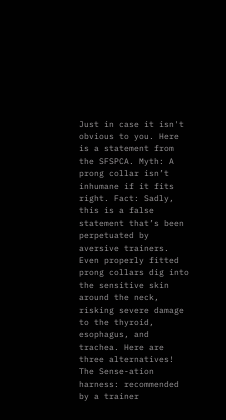Just in case it isn't obvious to you. Here is a statement from the SFSPCA. Myth: A prong collar isn’t inhumane if it fits right. Fact: Sadly, this is a false statement that’s been perpetuated by aversive trainers. Even properly fitted prong collars dig into the sensitive skin around the neck, risking severe damage to the thyroid, esophagus, and trachea. Here are three alternatives! The Sense-ation harness: recommended by a trainer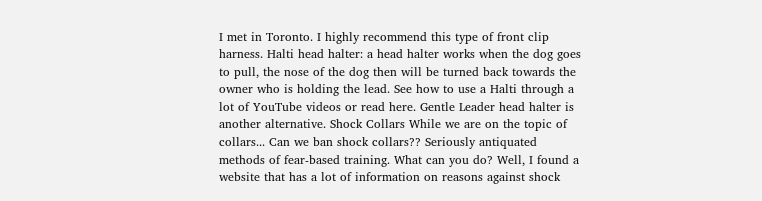I met in Toronto. I highly recommend this type of front clip harness. Halti head halter: a head halter works when the dog goes to pull, the nose of the dog then will be turned back towards the owner who is holding the lead. See how to use a Halti through a lot of YouTube videos or read here. Gentle Leader head halter is another alternative. Shock Collars While we are on the topic of collars... Can we ban shock collars?? Seriously antiquated methods of fear-based training. What can you do? Well, I found a website that has a lot of information on reasons against shock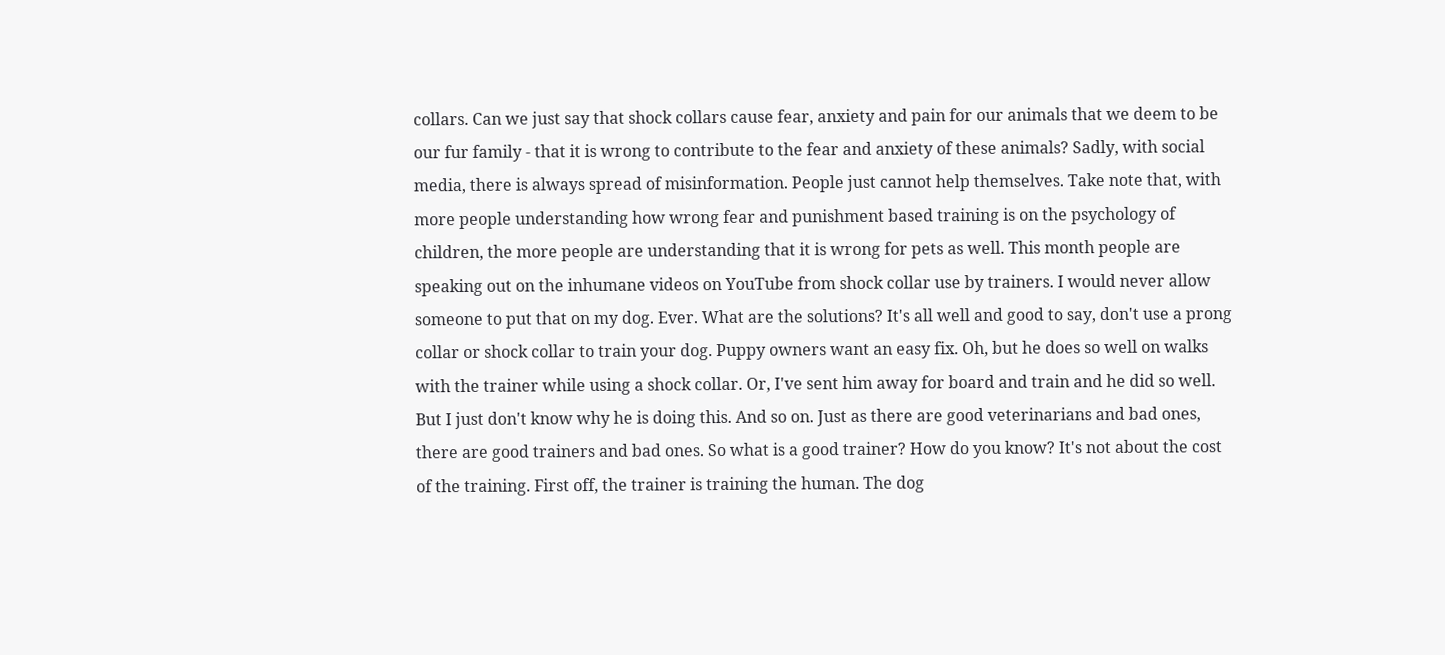collars. Can we just say that shock collars cause fear, anxiety and pain for our animals that we deem to be our fur family - that it is wrong to contribute to the fear and anxiety of these animals? Sadly, with social media, there is always spread of misinformation. People just cannot help themselves. Take note that, with more people understanding how wrong fear and punishment based training is on the psychology of children, the more people are understanding that it is wrong for pets as well. This month people are speaking out on the inhumane videos on YouTube from shock collar use by trainers. I would never allow someone to put that on my dog. Ever. What are the solutions? It's all well and good to say, don't use a prong collar or shock collar to train your dog. Puppy owners want an easy fix. Oh, but he does so well on walks with the trainer while using a shock collar. Or, I've sent him away for board and train and he did so well. But I just don't know why he is doing this. And so on. Just as there are good veterinarians and bad ones, there are good trainers and bad ones. So what is a good trainer? How do you know? It's not about the cost of the training. First off, the trainer is training the human. The dog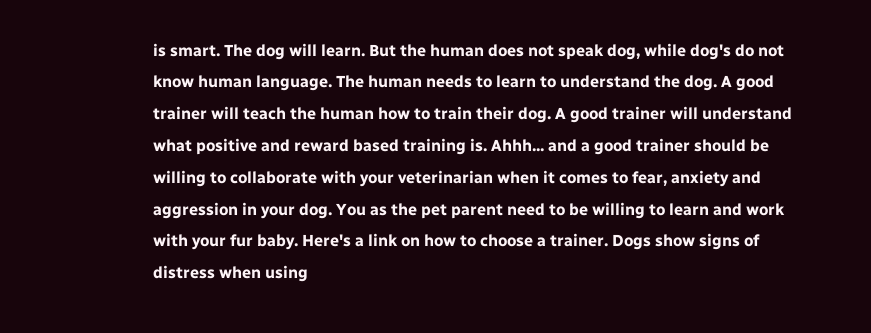is smart. The dog will learn. But the human does not speak dog, while dog's do not know human language. The human needs to learn to understand the dog. A good trainer will teach the human how to train their dog. A good trainer will understand what positive and reward based training is. Ahhh... and a good trainer should be willing to collaborate with your veterinarian when it comes to fear, anxiety and aggression in your dog. You as the pet parent need to be willing to learn and work with your fur baby. Here's a link on how to choose a trainer. Dogs show signs of distress when using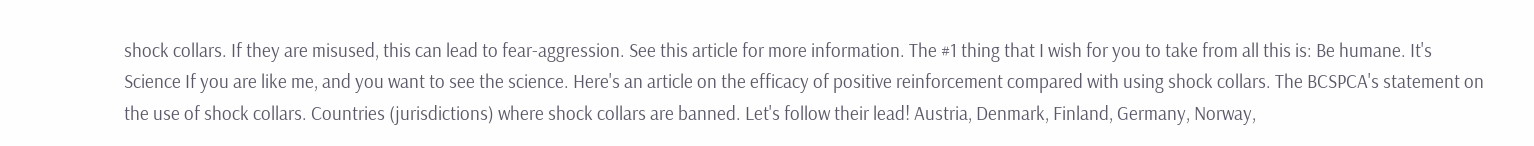shock collars. If they are misused, this can lead to fear-aggression. See this article for more information. The #1 thing that I wish for you to take from all this is: Be humane. It's Science If you are like me, and you want to see the science. Here's an article on the efficacy of positive reinforcement compared with using shock collars. The BCSPCA's statement on the use of shock collars. Countries (jurisdictions) where shock collars are banned. Let's follow their lead! Austria, Denmark, Finland, Germany, Norway,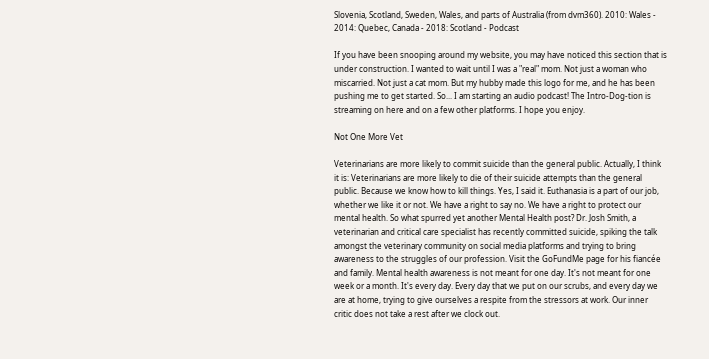Slovenia, Scotland, Sweden, Wales, and parts of Australia (from dvm360). 2010: Wales - 2014: Quebec, Canada - 2018: Scotland - Podcast

If you have been snooping around my website, you may have noticed this section that is under construction. I wanted to wait until I was a "real" mom. Not just a woman who miscarried. Not just a cat mom. But my hubby made this logo for me, and he has been pushing me to get started. So... I am starting an audio podcast! The Intro-Dog-tion is streaming on here and on a few other platforms. I hope you enjoy.

Not One More Vet

Veterinarians are more likely to commit suicide than the general public. Actually, I think it is: Veterinarians are more likely to die of their suicide attempts than the general public. Because we know how to kill things. Yes, I said it. Euthanasia is a part of our job, whether we like it or not. We have a right to say no. We have a right to protect our mental health. So what spurred yet another Mental Health post? Dr. Josh Smith, a veterinarian and critical care specialist has recently committed suicide, spiking the talk amongst the veterinary community on social media platforms and trying to bring awareness to the struggles of our profession. Visit the GoFundMe page for his fiancée and family. Mental health awareness is not meant for one day. It's not meant for one week or a month. It's every day. Every day that we put on our scrubs, and every day we are at home, trying to give ourselves a respite from the stressors at work. Our inner critic does not take a rest after we clock out.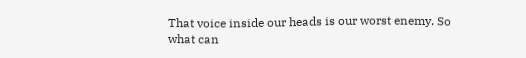That voice inside our heads is our worst enemy. So what can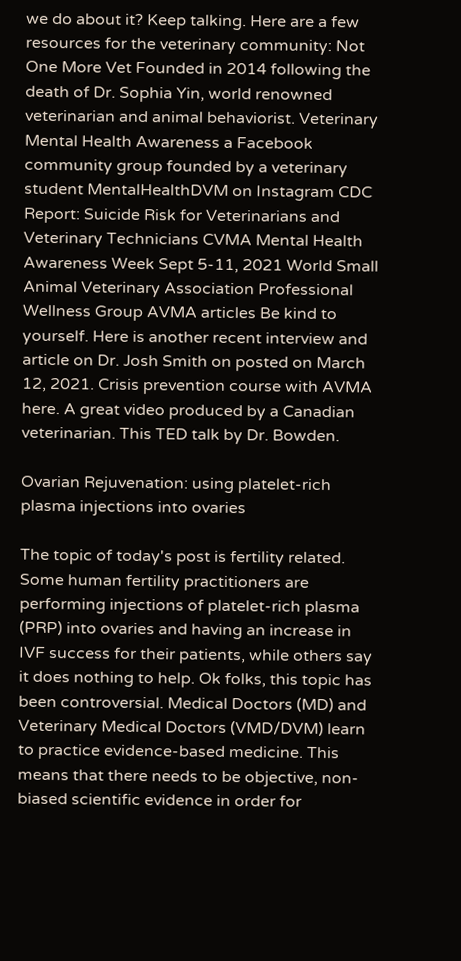we do about it? Keep talking. Here are a few resources for the veterinary community: Not One More Vet Founded in 2014 following the death of Dr. Sophia Yin, world renowned veterinarian and animal behaviorist. Veterinary Mental Health Awareness a Facebook community group founded by a veterinary student MentalHealthDVM on Instagram CDC Report: Suicide Risk for Veterinarians and Veterinary Technicians CVMA Mental Health Awareness Week Sept 5-11, 2021 World Small Animal Veterinary Association Professional Wellness Group AVMA articles Be kind to yourself. Here is another recent interview and article on Dr. Josh Smith on posted on March 12, 2021. Crisis prevention course with AVMA here. A great video produced by a Canadian veterinarian. This TED talk by Dr. Bowden.

Ovarian Rejuvenation: using platelet-rich plasma injections into ovaries

The topic of today's post is fertility related. Some human fertility practitioners are performing injections of platelet-rich plasma (PRP) into ovaries and having an increase in IVF success for their patients, while others say it does nothing to help. Ok folks, this topic has been controversial. Medical Doctors (MD) and Veterinary Medical Doctors (VMD/DVM) learn to practice evidence-based medicine. This means that there needs to be objective, non-biased scientific evidence in order for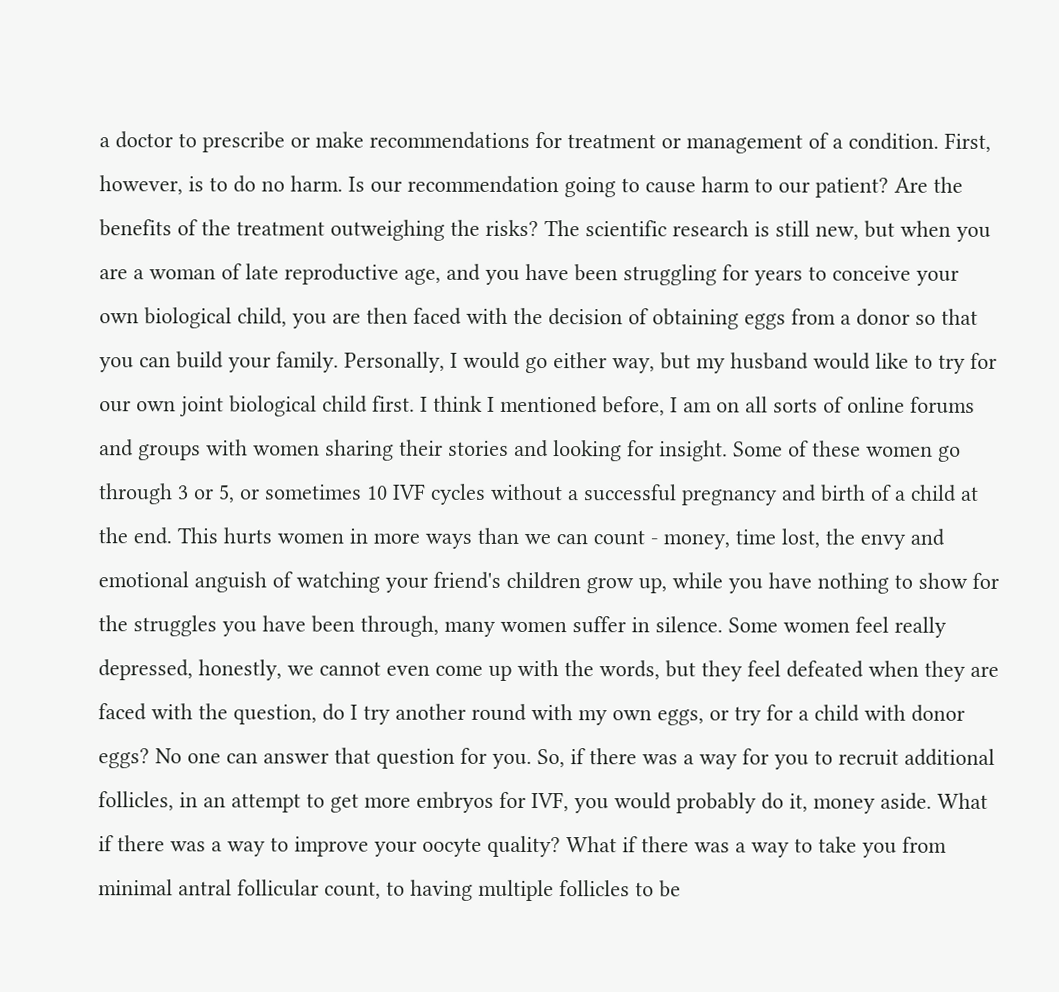a doctor to prescribe or make recommendations for treatment or management of a condition. First, however, is to do no harm. Is our recommendation going to cause harm to our patient? Are the benefits of the treatment outweighing the risks? The scientific research is still new, but when you are a woman of late reproductive age, and you have been struggling for years to conceive your own biological child, you are then faced with the decision of obtaining eggs from a donor so that you can build your family. Personally, I would go either way, but my husband would like to try for our own joint biological child first. I think I mentioned before, I am on all sorts of online forums and groups with women sharing their stories and looking for insight. Some of these women go through 3 or 5, or sometimes 10 IVF cycles without a successful pregnancy and birth of a child at the end. This hurts women in more ways than we can count - money, time lost, the envy and emotional anguish of watching your friend's children grow up, while you have nothing to show for the struggles you have been through, many women suffer in silence. Some women feel really depressed, honestly, we cannot even come up with the words, but they feel defeated when they are faced with the question, do I try another round with my own eggs, or try for a child with donor eggs? No one can answer that question for you. So, if there was a way for you to recruit additional follicles, in an attempt to get more embryos for IVF, you would probably do it, money aside. What if there was a way to improve your oocyte quality? What if there was a way to take you from minimal antral follicular count, to having multiple follicles to be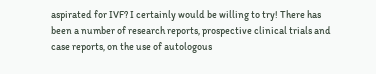aspirated for IVF? I certainly would be willing to try! There has been a number of research reports, prospective clinical trials and case reports, on the use of autologous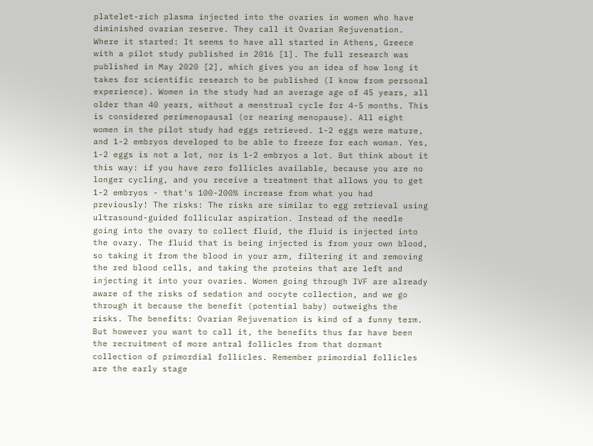platelet-rich plasma injected into the ovaries in women who have diminished ovarian reserve. They call it Ovarian Rejuvenation. Where it started: It seems to have all started in Athens, Greece with a pilot study published in 2016 [1]. The full research was published in May 2020 [2], which gives you an idea of how long it takes for scientific research to be published (I know from personal experience). Women in the study had an average age of 45 years, all older than 40 years, without a menstrual cycle for 4-5 months. This is considered perimenopausal (or nearing menopause). All eight women in the pilot study had eggs retrieved. 1-2 eggs were mature, and 1-2 embryos developed to be able to freeze for each woman. Yes, 1-2 eggs is not a lot, nor is 1-2 embryos a lot. But think about it this way: if you have zero follicles available, because you are no longer cycling, and you receive a treatment that allows you to get 1-2 embryos - that's 100-200% increase from what you had previously! The risks: The risks are similar to egg retrieval using ultrasound-guided follicular aspiration. Instead of the needle going into the ovary to collect fluid, the fluid is injected into the ovary. The fluid that is being injected is from your own blood, so taking it from the blood in your arm, filtering it and removing the red blood cells, and taking the proteins that are left and injecting it into your ovaries. Women going through IVF are already aware of the risks of sedation and oocyte collection, and we go through it because the benefit (potential baby) outweighs the risks. The benefits: Ovarian Rejuvenation is kind of a funny term. But however you want to call it, the benefits thus far have been the recruitment of more antral follicles from that dormant collection of primordial follicles. Remember primordial follicles are the early stage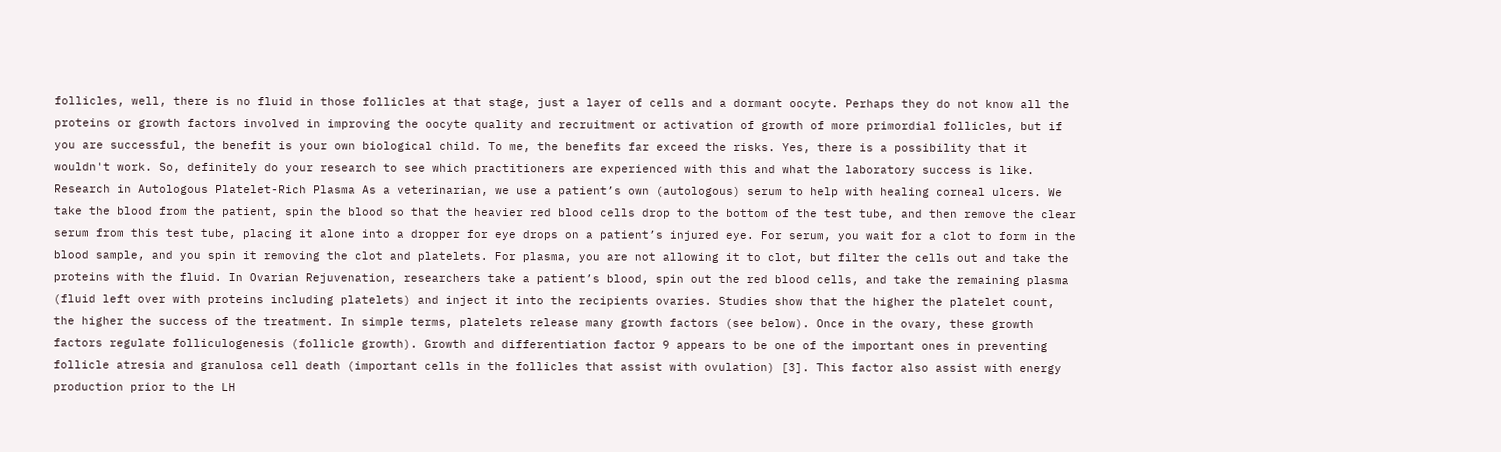follicles, well, there is no fluid in those follicles at that stage, just a layer of cells and a dormant oocyte. Perhaps they do not know all the proteins or growth factors involved in improving the oocyte quality and recruitment or activation of growth of more primordial follicles, but if you are successful, the benefit is your own biological child. To me, the benefits far exceed the risks. Yes, there is a possibility that it wouldn't work. So, definitely do your research to see which practitioners are experienced with this and what the laboratory success is like. Research in Autologous Platelet-Rich Plasma As a veterinarian, we use a patient’s own (autologous) serum to help with healing corneal ulcers. We take the blood from the patient, spin the blood so that the heavier red blood cells drop to the bottom of the test tube, and then remove the clear serum from this test tube, placing it alone into a dropper for eye drops on a patient’s injured eye. For serum, you wait for a clot to form in the blood sample, and you spin it removing the clot and platelets. For plasma, you are not allowing it to clot, but filter the cells out and take the proteins with the fluid. In Ovarian Rejuvenation, researchers take a patient’s blood, spin out the red blood cells, and take the remaining plasma (fluid left over with proteins including platelets) and inject it into the recipients ovaries. Studies show that the higher the platelet count, the higher the success of the treatment. In simple terms, platelets release many growth factors (see below). Once in the ovary, these growth factors regulate folliculogenesis (follicle growth). Growth and differentiation factor 9 appears to be one of the important ones in preventing follicle atresia and granulosa cell death (important cells in the follicles that assist with ovulation) [3]. This factor also assist with energy production prior to the LH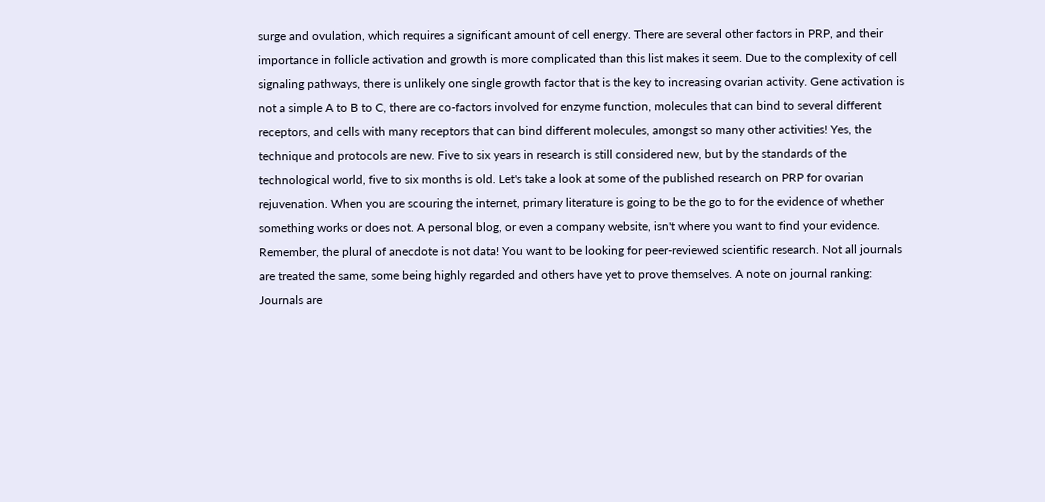surge and ovulation, which requires a significant amount of cell energy. There are several other factors in PRP, and their importance in follicle activation and growth is more complicated than this list makes it seem. Due to the complexity of cell signaling pathways, there is unlikely one single growth factor that is the key to increasing ovarian activity. Gene activation is not a simple A to B to C, there are co-factors involved for enzyme function, molecules that can bind to several different receptors, and cells with many receptors that can bind different molecules, amongst so many other activities! Yes, the technique and protocols are new. Five to six years in research is still considered new, but by the standards of the technological world, five to six months is old. Let's take a look at some of the published research on PRP for ovarian rejuvenation. When you are scouring the internet, primary literature is going to be the go to for the evidence of whether something works or does not. A personal blog, or even a company website, isn't where you want to find your evidence. Remember, the plural of anecdote is not data! You want to be looking for peer-reviewed scientific research. Not all journals are treated the same, some being highly regarded and others have yet to prove themselves. A note on journal ranking: Journals are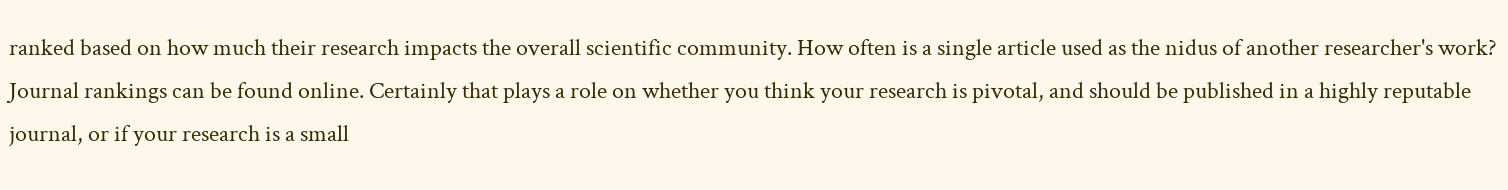ranked based on how much their research impacts the overall scientific community. How often is a single article used as the nidus of another researcher's work? Journal rankings can be found online. Certainly that plays a role on whether you think your research is pivotal, and should be published in a highly reputable journal, or if your research is a small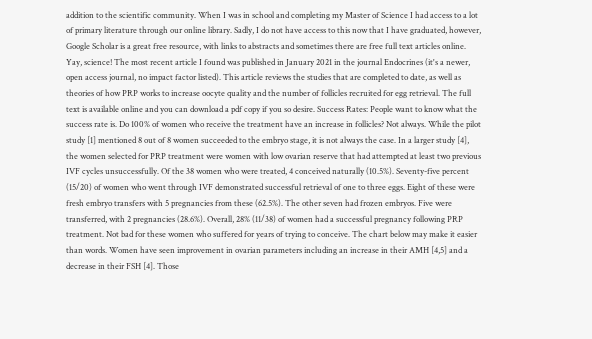addition to the scientific community. When I was in school and completing my Master of Science I had access to a lot of primary literature through our online library. Sadly, I do not have access to this now that I have graduated, however, Google Scholar is a great free resource, with links to abstracts and sometimes there are free full text articles online. Yay, science! The most recent article I found was published in January 2021 in the journal Endocrines (it's a newer, open access journal, no impact factor listed). This article reviews the studies that are completed to date, as well as theories of how PRP works to increase oocyte quality and the number of follicles recruited for egg retrieval. The full text is available online and you can download a pdf copy if you so desire. Success Rates: People want to know what the success rate is. Do 100% of women who receive the treatment have an increase in follicles? Not always. While the pilot study [1] mentioned 8 out of 8 women succeeded to the embryo stage, it is not always the case. In a larger study [4], the women selected for PRP treatment were women with low ovarian reserve that had attempted at least two previous IVF cycles unsuccessfully. Of the 38 women who were treated, 4 conceived naturally (10.5%). Seventy-five percent (15/20) of women who went through IVF demonstrated successful retrieval of one to three eggs. Eight of these were fresh embryo transfers with 5 pregnancies from these (62.5%). The other seven had frozen embryos. Five were transferred, with 2 pregnancies (28.6%). Overall, 28% (11/38) of women had a successful pregnancy following PRP treatment. Not bad for these women who suffered for years of trying to conceive. The chart below may make it easier than words. Women have seen improvement in ovarian parameters including an increase in their AMH [4,5] and a decrease in their FSH [4]. Those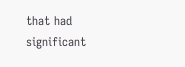that had significant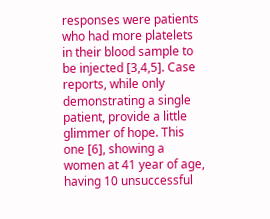responses were patients who had more platelets in their blood sample to be injected [3,4,5]. Case reports, while only demonstrating a single patient, provide a little glimmer of hope. This one [6], showing a women at 41 year of age, having 10 unsuccessful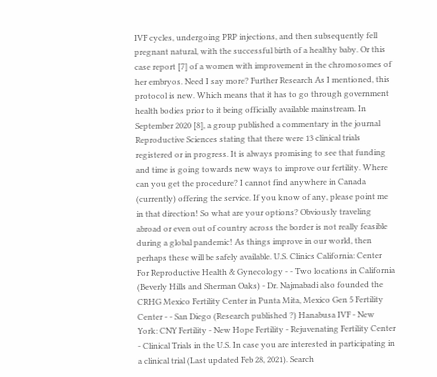IVF cycles, undergoing PRP injections, and then subsequently fell pregnant natural, with the successful birth of a healthy baby. Or this case report [7] of a women with improvement in the chromosomes of her embryos. Need I say more? Further Research As I mentioned, this protocol is new. Which means that it has to go through government health bodies prior to it being officially available mainstream. In September 2020 [8], a group published a commentary in the journal Reproductive Sciences stating that there were 13 clinical trials registered or in progress. It is always promising to see that funding and time is going towards new ways to improve our fertility. Where can you get the procedure? I cannot find anywhere in Canada (currently) offering the service. If you know of any, please point me in that direction! So what are your options? Obviously traveling abroad or even out of country across the border is not really feasible during a global pandemic! As things improve in our world, then perhaps these will be safely available. U.S. Clinics California: Center For Reproductive Health & Gynecology - - Two locations in California (Beverly Hills and Sherman Oaks) - Dr. Najmabadi also founded the CRHG Mexico Fertility Center in Punta Mita, Mexico Gen 5 Fertility Center - - San Diego (Research published ?) Hanabusa IVF - New York: CNY Fertility - New Hope Fertility - Rejuvenating Fertility Center - Clinical Trials in the U.S. In case you are interested in participating in a clinical trial (Last updated Feb 28, 2021). Search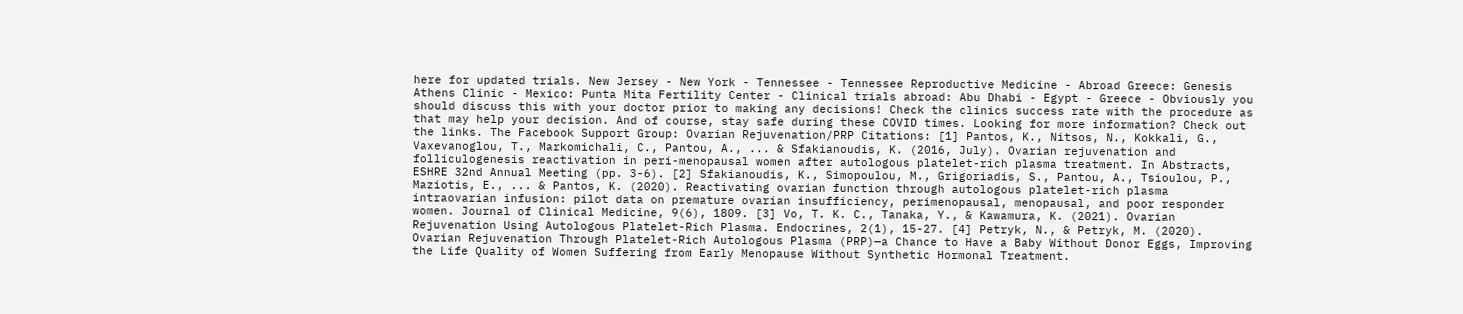here for updated trials. New Jersey - New York - Tennessee - Tennessee Reproductive Medicine - Abroad Greece: Genesis Athens Clinic - Mexico: Punta Mita Fertility Center - Clinical trials abroad: Abu Dhabi - Egypt - Greece - Obviously you should discuss this with your doctor prior to making any decisions! Check the clinics success rate with the procedure as that may help your decision. And of course, stay safe during these COVID times. Looking for more information? Check out the links. The Facebook Support Group: Ovarian Rejuvenation/PRP Citations: [1] Pantos, K., Nitsos, N., Kokkali, G., Vaxevanoglou, T., Markomichali, C., Pantou, A., ... & Sfakianoudis, K. (2016, July). Ovarian rejuvenation and folliculogenesis reactivation in peri-menopausal women after autologous platelet-rich plasma treatment. In Abstracts, ESHRE 32nd Annual Meeting (pp. 3-6). [2] Sfakianoudis, K., Simopoulou, M., Grigoriadis, S., Pantou, A., Tsioulou, P., Maziotis, E., ... & Pantos, K. (2020). Reactivating ovarian function through autologous platelet-rich plasma intraovarian infusion: pilot data on premature ovarian insufficiency, perimenopausal, menopausal, and poor responder women. Journal of Clinical Medicine, 9(6), 1809. [3] Vo, T. K. C., Tanaka, Y., & Kawamura, K. (2021). Ovarian Rejuvenation Using Autologous Platelet-Rich Plasma. Endocrines, 2(1), 15-27. [4] Petryk, N., & Petryk, M. (2020). Ovarian Rejuvenation Through Platelet-Rich Autologous Plasma (PRP)—a Chance to Have a Baby Without Donor Eggs, Improving the Life Quality of Women Suffering from Early Menopause Without Synthetic Hormonal Treatment.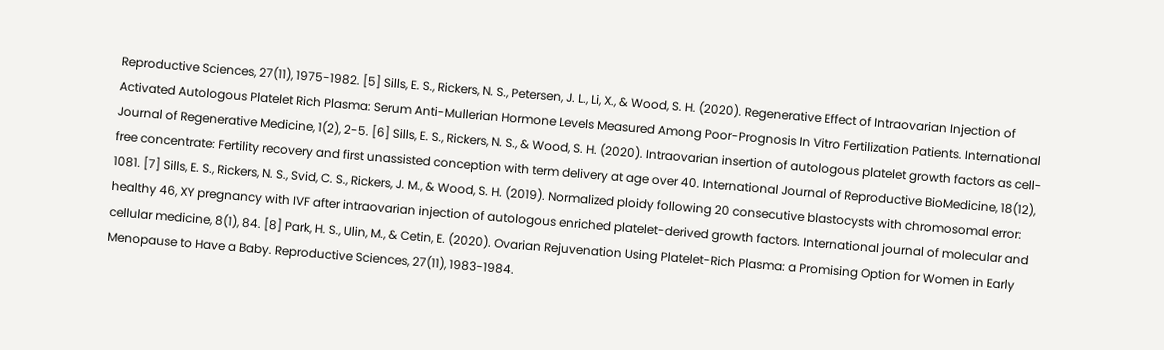Reproductive Sciences, 27(11), 1975-1982. [5] Sills, E. S., Rickers, N. S., Petersen, J. L., Li, X., & Wood, S. H. (2020). Regenerative Effect of Intraovarian Injection of Activated Autologous Platelet Rich Plasma: Serum Anti-Mullerian Hormone Levels Measured Among Poor-Prognosis In Vitro Fertilization Patients. International Journal of Regenerative Medicine, 1(2), 2-5. [6] Sills, E. S., Rickers, N. S., & Wood, S. H. (2020). Intraovarian insertion of autologous platelet growth factors as cell-free concentrate: Fertility recovery and first unassisted conception with term delivery at age over 40. International Journal of Reproductive BioMedicine, 18(12), 1081. [7] Sills, E. S., Rickers, N. S., Svid, C. S., Rickers, J. M., & Wood, S. H. (2019). Normalized ploidy following 20 consecutive blastocysts with chromosomal error: healthy 46, XY pregnancy with IVF after intraovarian injection of autologous enriched platelet-derived growth factors. International journal of molecular and cellular medicine, 8(1), 84. [8] Park, H. S., Ulin, M., & Cetin, E. (2020). Ovarian Rejuvenation Using Platelet-Rich Plasma: a Promising Option for Women in Early Menopause to Have a Baby. Reproductive Sciences, 27(11), 1983-1984.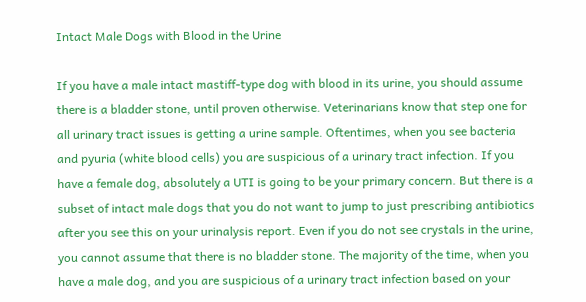Intact Male Dogs with Blood in the Urine

If you have a male intact mastiff-type dog with blood in its urine, you should assume there is a bladder stone, until proven otherwise. Veterinarians know that step one for all urinary tract issues is getting a urine sample. Oftentimes, when you see bacteria and pyuria (white blood cells) you are suspicious of a urinary tract infection. If you have a female dog, absolutely a UTI is going to be your primary concern. But there is a subset of intact male dogs that you do not want to jump to just prescribing antibiotics after you see this on your urinalysis report. Even if you do not see crystals in the urine, you cannot assume that there is no bladder stone. The majority of the time, when you have a male dog, and you are suspicious of a urinary tract infection based on your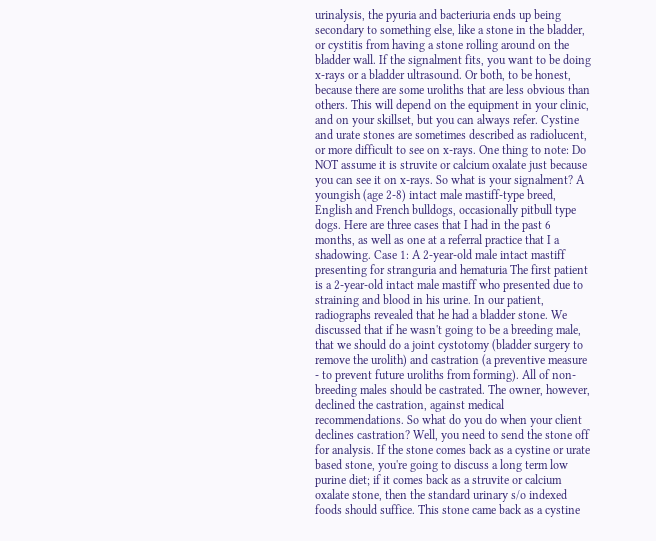urinalysis, the pyuria and bacteriuria ends up being secondary to something else, like a stone in the bladder, or cystitis from having a stone rolling around on the bladder wall. If the signalment fits, you want to be doing x-rays or a bladder ultrasound. Or both, to be honest, because there are some uroliths that are less obvious than others. This will depend on the equipment in your clinic, and on your skillset, but you can always refer. Cystine and urate stones are sometimes described as radiolucent, or more difficult to see on x-rays. One thing to note: Do NOT assume it is struvite or calcium oxalate just because you can see it on x-rays. So what is your signalment? A youngish (age 2-8) intact male mastiff-type breed, English and French bulldogs, occasionally pitbull type dogs. Here are three cases that I had in the past 6 months, as well as one at a referral practice that I a shadowing. Case 1: A 2-year-old male intact mastiff presenting for stranguria and hematuria The first patient is a 2-year-old intact male mastiff who presented due to straining and blood in his urine. In our patient, radiographs revealed that he had a bladder stone. We discussed that if he wasn't going to be a breeding male, that we should do a joint cystotomy (bladder surgery to remove the urolith) and castration (a preventive measure - to prevent future uroliths from forming). All of non-breeding males should be castrated. The owner, however, declined the castration, against medical recommendations. So what do you do when your client declines castration? Well, you need to send the stone off for analysis. If the stone comes back as a cystine or urate based stone, you're going to discuss a long term low purine diet; if it comes back as a struvite or calcium oxalate stone, then the standard urinary s/o indexed foods should suffice. This stone came back as a cystine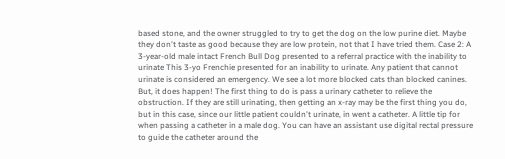based stone, and the owner struggled to try to get the dog on the low purine diet. Maybe they don't taste as good because they are low protein, not that I have tried them. Case 2: A 3-year-old male intact French Bull Dog presented to a referral practice with the inability to urinate This 3-yo Frenchie presented for an inability to urinate. Any patient that cannot urinate is considered an emergency. We see a lot more blocked cats than blocked canines. But, it does happen! The first thing to do is pass a urinary catheter to relieve the obstruction. If they are still urinating, then getting an x-ray may be the first thing you do, but in this case, since our little patient couldn't urinate, in went a catheter. A little tip for when passing a catheter in a male dog. You can have an assistant use digital rectal pressure to guide the catheter around the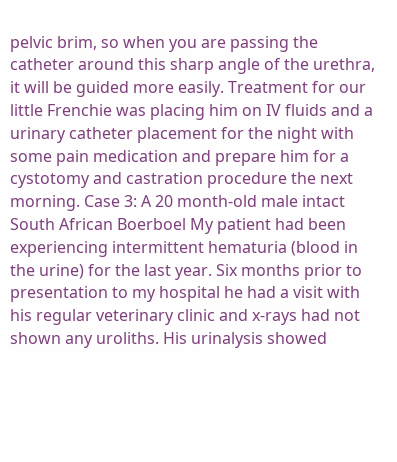pelvic brim, so when you are passing the catheter around this sharp angle of the urethra, it will be guided more easily. Treatment for our little Frenchie was placing him on IV fluids and a urinary catheter placement for the night with some pain medication and prepare him for a cystotomy and castration procedure the next morning. Case 3: A 20 month-old male intact South African Boerboel My patient had been experiencing intermittent hematuria (blood in the urine) for the last year. Six months prior to presentation to my hospital he had a visit with his regular veterinary clinic and x-rays had not shown any uroliths. His urinalysis showed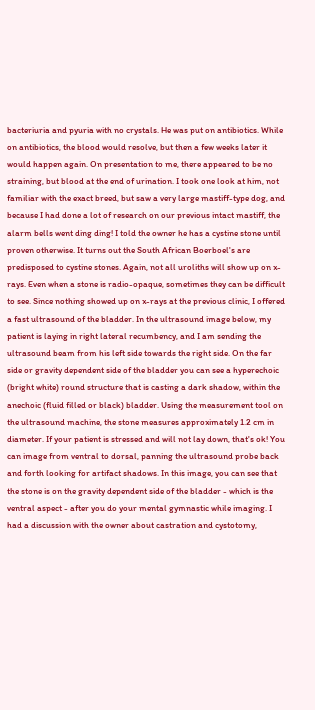bacteriuria and pyuria with no crystals. He was put on antibiotics. While on antibiotics, the blood would resolve, but then a few weeks later it would happen again. On presentation to me, there appeared to be no straining, but blood at the end of urination. I took one look at him, not familiar with the exact breed, but saw a very large mastiff-type dog, and because I had done a lot of research on our previous intact mastiff, the alarm bells went ding ding! I told the owner he has a cystine stone until proven otherwise. It turns out the South African Boerboel's are predisposed to cystine stones. Again, not all uroliths will show up on x-rays. Even when a stone is radio-opaque, sometimes they can be difficult to see. Since nothing showed up on x-rays at the previous clinic, I offered a fast ultrasound of the bladder. In the ultrasound image below, my patient is laying in right lateral recumbency, and I am sending the ultrasound beam from his left side towards the right side. On the far side or gravity dependent side of the bladder you can see a hyperechoic (bright white) round structure that is casting a dark shadow, within the anechoic (fluid filled or black) bladder. Using the measurement tool on the ultrasound machine, the stone measures approximately 1.2 cm in diameter. If your patient is stressed and will not lay down, that's ok! You can image from ventral to dorsal, panning the ultrasound probe back and forth looking for artifact shadows. In this image, you can see that the stone is on the gravity dependent side of the bladder - which is the ventral aspect - after you do your mental gymnastic while imaging. I had a discussion with the owner about castration and cystotomy,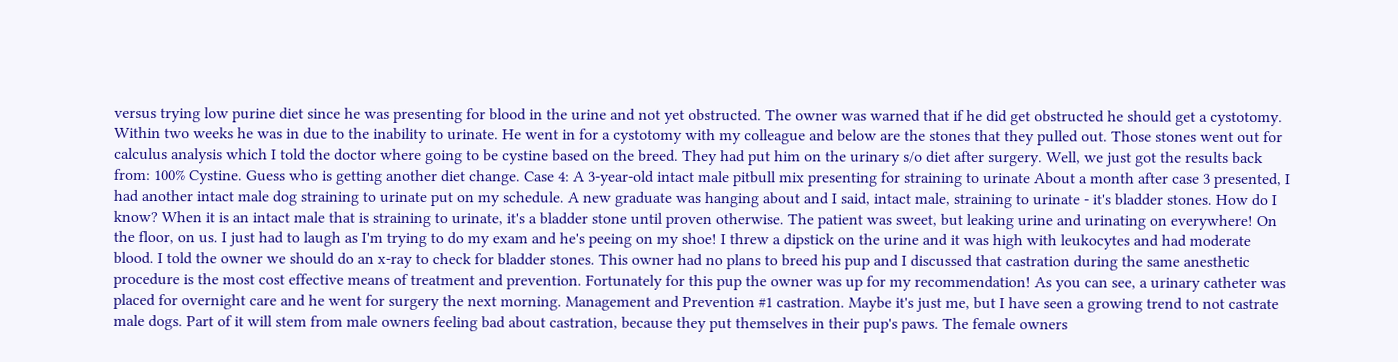versus trying low purine diet since he was presenting for blood in the urine and not yet obstructed. The owner was warned that if he did get obstructed he should get a cystotomy. Within two weeks he was in due to the inability to urinate. He went in for a cystotomy with my colleague and below are the stones that they pulled out. Those stones went out for calculus analysis which I told the doctor where going to be cystine based on the breed. They had put him on the urinary s/o diet after surgery. Well, we just got the results back from: 100% Cystine. Guess who is getting another diet change. Case 4: A 3-year-old intact male pitbull mix presenting for straining to urinate About a month after case 3 presented, I had another intact male dog straining to urinate put on my schedule. A new graduate was hanging about and I said, intact male, straining to urinate - it's bladder stones. How do I know? When it is an intact male that is straining to urinate, it's a bladder stone until proven otherwise. The patient was sweet, but leaking urine and urinating on everywhere! On the floor, on us. I just had to laugh as I'm trying to do my exam and he's peeing on my shoe! I threw a dipstick on the urine and it was high with leukocytes and had moderate blood. I told the owner we should do an x-ray to check for bladder stones. This owner had no plans to breed his pup and I discussed that castration during the same anesthetic procedure is the most cost effective means of treatment and prevention. Fortunately for this pup the owner was up for my recommendation! As you can see, a urinary catheter was placed for overnight care and he went for surgery the next morning. Management and Prevention #1 castration. Maybe it's just me, but I have seen a growing trend to not castrate male dogs. Part of it will stem from male owners feeling bad about castration, because they put themselves in their pup's paws. The female owners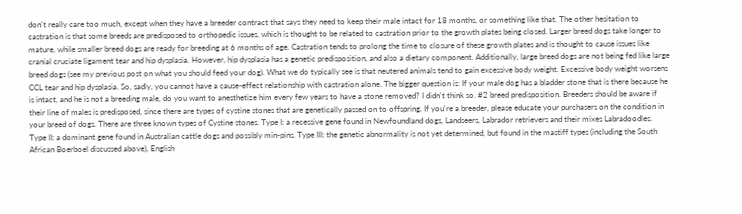don't really care too much, except when they have a breeder contract that says they need to keep their male intact for 18 months, or something like that. The other hesitation to castration is that some breeds are predisposed to orthopedic issues, which is thought to be related to castration prior to the growth plates being closed. Larger breed dogs take longer to mature, while smaller breed dogs are ready for breeding at 6 months of age. Castration tends to prolong the time to closure of these growth plates and is thought to cause issues like cranial cruciate ligament tear and hip dysplasia. However, hip dysplasia has a genetic predisposition, and also a dietary component. Additionally, large breed dogs are not being fed like large breed dogs (see my previous post on what you should feed your dog). What we do typically see is that neutered animals tend to gain excessive body weight. Excessive body weight worsens CCL tear and hip dysplasia. So, sadly, you cannot have a cause-effect relationship with castration alone. The bigger question is: If your male dog has a bladder stone that is there because he is intact, and he is not a breeding male, do you want to anesthetize him every few years to have a stone removed? I didn't think so. #2 breed predisposition. Breeders should be aware if their line of males is predisposed, since there are types of cystine stones that are genetically passed on to offspring. If you're a breeder, please educate your purchasers on the condition in your breed of dogs. There are three known types of Cystine stones. Type I: a recessive gene found in Newfoundland dogs, Landseers, Labrador retrievers and their mixes Labradoodles. Type II: a dominant gene found in Australian cattle dogs and possibly min-pins. Type III: the genetic abnormality is not yet determined, but found in the mastiff types (including the South African Boerboel discussed above), English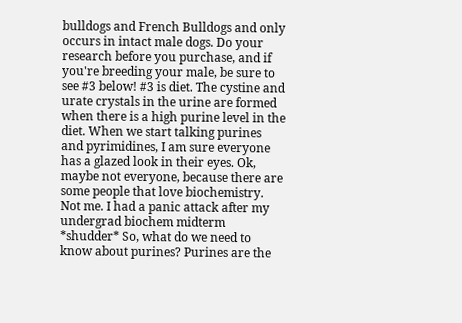bulldogs and French Bulldogs and only occurs in intact male dogs. Do your research before you purchase, and if you're breeding your male, be sure to see #3 below! #3 is diet. The cystine and urate crystals in the urine are formed when there is a high purine level in the diet. When we start talking purines and pyrimidines, I am sure everyone has a glazed look in their eyes. Ok, maybe not everyone, because there are some people that love biochemistry. Not me. I had a panic attack after my undergrad biochem midterm *shudder* So, what do we need to know about purines? Purines are the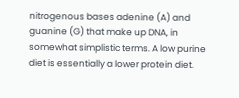nitrogenous bases adenine (A) and guanine (G) that make up DNA, in somewhat simplistic terms. A low purine diet is essentially a lower protein diet.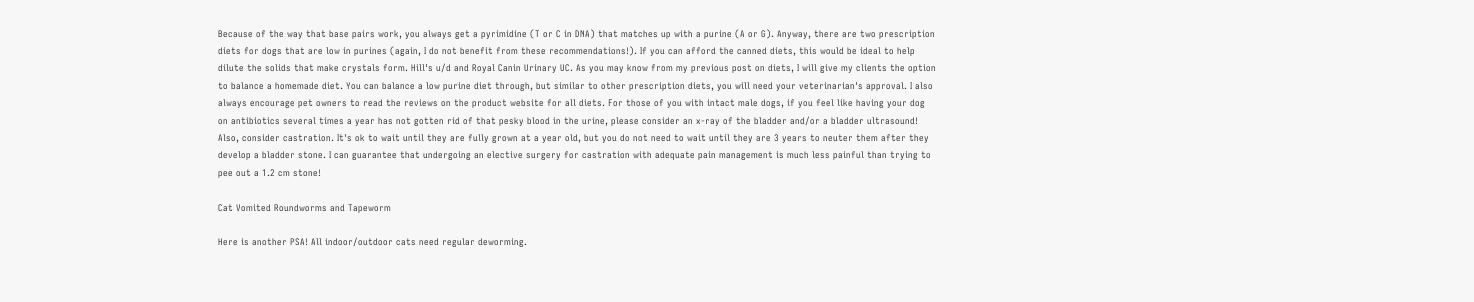Because of the way that base pairs work, you always get a pyrimidine (T or C in DNA) that matches up with a purine (A or G). Anyway, there are two prescription diets for dogs that are low in purines (again, I do not benefit from these recommendations!). If you can afford the canned diets, this would be ideal to help dilute the solids that make crystals form. Hill's u/d and Royal Canin Urinary UC. As you may know from my previous post on diets, I will give my clients the option to balance a homemade diet. You can balance a low purine diet through, but similar to other prescription diets, you will need your veterinarian's approval. I also always encourage pet owners to read the reviews on the product website for all diets. For those of you with intact male dogs, if you feel like having your dog on antibiotics several times a year has not gotten rid of that pesky blood in the urine, please consider an x-ray of the bladder and/or a bladder ultrasound! Also, consider castration. It's ok to wait until they are fully grown at a year old, but you do not need to wait until they are 3 years to neuter them after they develop a bladder stone. I can guarantee that undergoing an elective surgery for castration with adequate pain management is much less painful than trying to pee out a 1.2 cm stone!

Cat Vomited Roundworms and Tapeworm

Here is another PSA! All indoor/outdoor cats need regular deworming.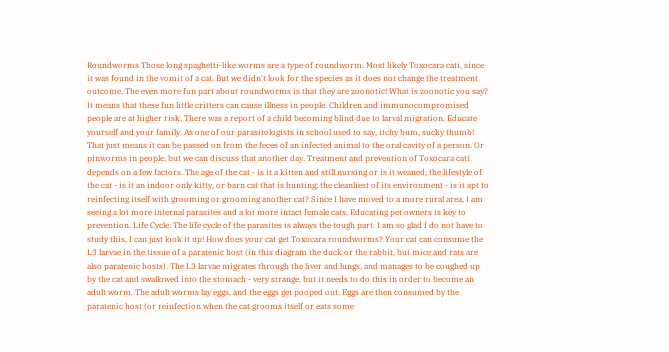Roundworms Those long spaghetti-like worms are a type of roundworm. Most likely Toxocara cati, since it was found in the vomit of a cat. But we didn't look for the species as it does not change the treatment outcome. The even more fun part about roundworms is that they are zoonotic! What is zoonotic you say? It means that these fun little critters can cause illness in people. Children and immunocompromised people are at higher risk. There was a report of a child becoming blind due to larval migration. Educate yourself and your family. As one of our parasitologists in school used to say, itchy bum, sucky thumb! That just means it can be passed on from the feces of an infected animal to the oral cavity of a person. Or pinworms in people, but we can discuss that another day. Treatment and prevention of Toxocara cati depends on a few factors. The age of the cat - is it a kitten and still nursing or is it weaned; the lifestyle of the cat - is it an indoor only kitty, or barn cat that is hunting; the cleanliest of its environment - is it apt to reinfecting itself with grooming or grooming another cat? Since I have moved to a more rural area, I am seeing a lot more internal parasites and a lot more intact female cats. Educating pet owners is key to prevention. Life Cycle: The life cycle of the parasites is always the tough part. I am so glad I do not have to study this, I can just look it up! How does your cat get Toxocara roundworms? Your cat can consume the L3 larvae in the tissue of a paratenic host (in this diagram the duck or the rabbit, but mice and rats are also paratenic hosts). The L3 larvae migrates through the liver and lungs, and manages to be coughed up by the cat and swallowed into the stomach - very strange, but it needs to do this in order to become an adult worm. The adult worms lay eggs, and the eggs get pooped out. Eggs are then consumed by the paratenic host (or reinfection when the cat grooms itself or eats some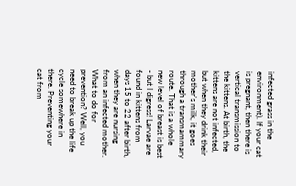infected grass in the environment). If your cat is pregnant, then there is vertical transmission to the kittens. At birth, the kittens are not infected, but when they drink their mother's milk, it goes through a transmammary route. That is a whole new level of breast is best - but I digress! Larvae are found in kittens from days 15 to 22 after birth, when they are nursing from an infected mother. What to do for prevention? Well, you need to break up the life cycle somewhere in there. Preventing your cat from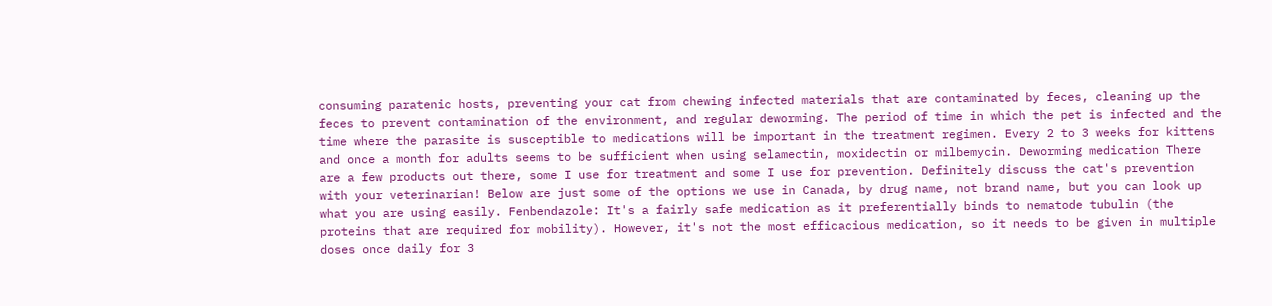consuming paratenic hosts, preventing your cat from chewing infected materials that are contaminated by feces, cleaning up the feces to prevent contamination of the environment, and regular deworming. The period of time in which the pet is infected and the time where the parasite is susceptible to medications will be important in the treatment regimen. Every 2 to 3 weeks for kittens and once a month for adults seems to be sufficient when using selamectin, moxidectin or milbemycin. Deworming medication There are a few products out there, some I use for treatment and some I use for prevention. Definitely discuss the cat's prevention with your veterinarian! Below are just some of the options we use in Canada, by drug name, not brand name, but you can look up what you are using easily. Fenbendazole: It's a fairly safe medication as it preferentially binds to nematode tubulin (the proteins that are required for mobility). However, it's not the most efficacious medication, so it needs to be given in multiple doses once daily for 3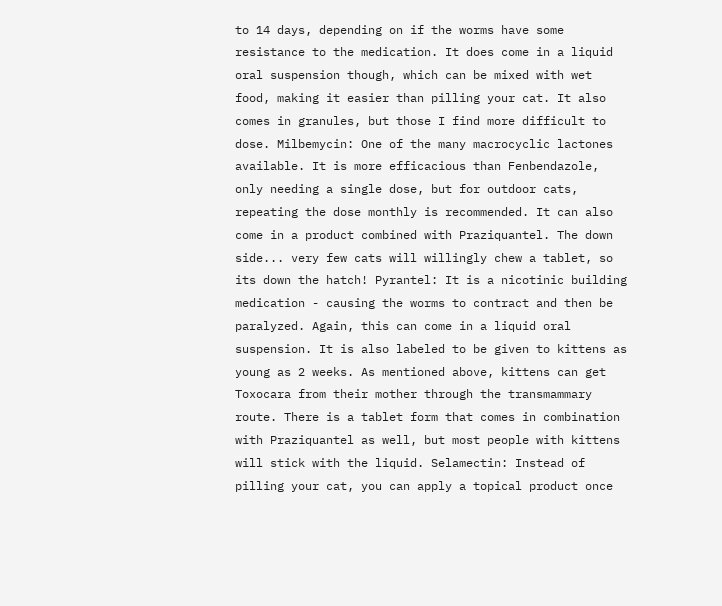to 14 days, depending on if the worms have some resistance to the medication. It does come in a liquid oral suspension though, which can be mixed with wet food, making it easier than pilling your cat. It also comes in granules, but those I find more difficult to dose. Milbemycin: One of the many macrocyclic lactones available. It is more efficacious than Fenbendazole, only needing a single dose, but for outdoor cats, repeating the dose monthly is recommended. It can also come in a product combined with Praziquantel. The down side... very few cats will willingly chew a tablet, so its down the hatch! Pyrantel: It is a nicotinic building medication - causing the worms to contract and then be paralyzed. Again, this can come in a liquid oral suspension. It is also labeled to be given to kittens as young as 2 weeks. As mentioned above, kittens can get Toxocara from their mother through the transmammary route. There is a tablet form that comes in combination with Praziquantel as well, but most people with kittens will stick with the liquid. Selamectin: Instead of pilling your cat, you can apply a topical product once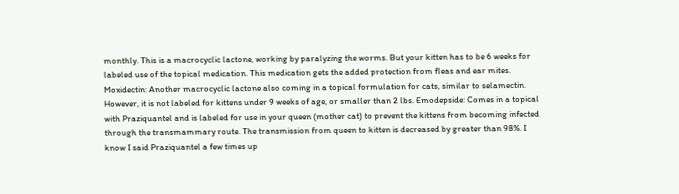monthly. This is a macrocyclic lactone, working by paralyzing the worms. But your kitten has to be 6 weeks for labeled use of the topical medication. This medication gets the added protection from fleas and ear mites. Moxidectin: Another macrocyclic lactone also coming in a topical formulation for cats, similar to selamectin. However, it is not labeled for kittens under 9 weeks of age, or smaller than 2 lbs. Emodepside: Comes in a topical with Praziquantel and is labeled for use in your queen (mother cat) to prevent the kittens from becoming infected through the transmammary route. The transmission from queen to kitten is decreased by greater than 98%. I know I said Praziquantel a few times up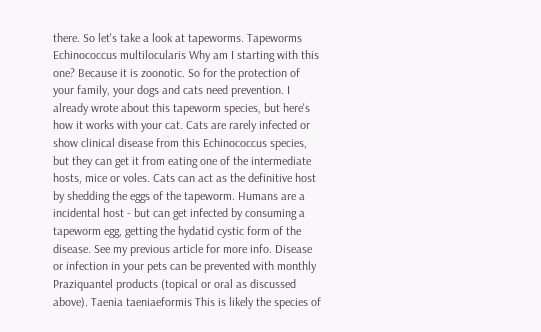there. So let's take a look at tapeworms. Tapeworms Echinococcus multilocularis Why am I starting with this one? Because it is zoonotic. So for the protection of your family, your dogs and cats need prevention. I already wrote about this tapeworm species, but here's how it works with your cat. Cats are rarely infected or show clinical disease from this Echinococcus species, but they can get it from eating one of the intermediate hosts, mice or voles. Cats can act as the definitive host by shedding the eggs of the tapeworm. Humans are a incidental host - but can get infected by consuming a tapeworm egg, getting the hydatid cystic form of the disease. See my previous article for more info. Disease or infection in your pets can be prevented with monthly Praziquantel products (topical or oral as discussed above). Taenia taeniaeformis This is likely the species of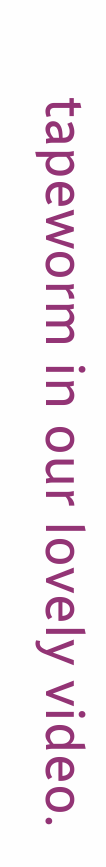tapeworm in our lovely video.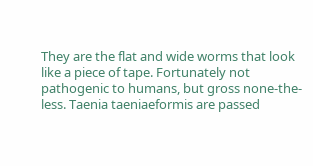They are the flat and wide worms that look like a piece of tape. Fortunately not pathogenic to humans, but gross none-the-less. Taenia taeniaeformis are passed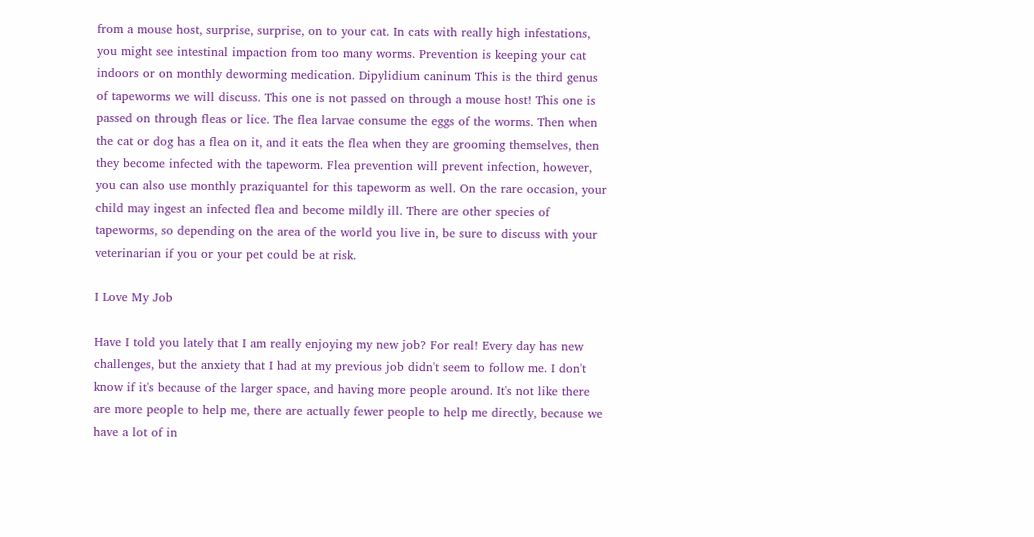from a mouse host, surprise, surprise, on to your cat. In cats with really high infestations, you might see intestinal impaction from too many worms. Prevention is keeping your cat indoors or on monthly deworming medication. Dipylidium caninum This is the third genus of tapeworms we will discuss. This one is not passed on through a mouse host! This one is passed on through fleas or lice. The flea larvae consume the eggs of the worms. Then when the cat or dog has a flea on it, and it eats the flea when they are grooming themselves, then they become infected with the tapeworm. Flea prevention will prevent infection, however, you can also use monthly praziquantel for this tapeworm as well. On the rare occasion, your child may ingest an infected flea and become mildly ill. There are other species of tapeworms, so depending on the area of the world you live in, be sure to discuss with your veterinarian if you or your pet could be at risk.

I Love My Job

Have I told you lately that I am really enjoying my new job? For real! Every day has new challenges, but the anxiety that I had at my previous job didn't seem to follow me. I don't know if it's because of the larger space, and having more people around. It's not like there are more people to help me, there are actually fewer people to help me directly, because we have a lot of in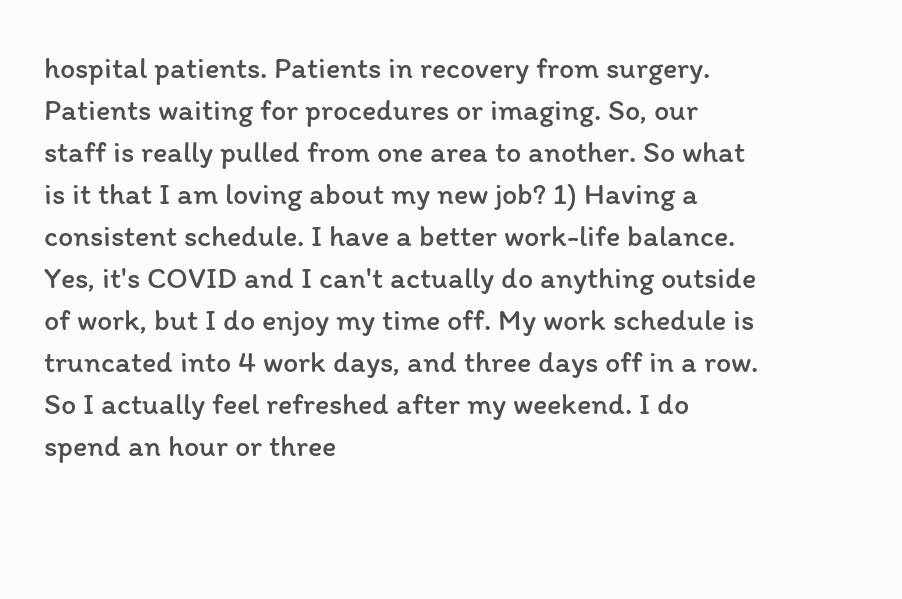hospital patients. Patients in recovery from surgery. Patients waiting for procedures or imaging. So, our staff is really pulled from one area to another. So what is it that I am loving about my new job? 1) Having a consistent schedule. I have a better work-life balance. Yes, it's COVID and I can't actually do anything outside of work, but I do enjoy my time off. My work schedule is truncated into 4 work days, and three days off in a row. So I actually feel refreshed after my weekend. I do spend an hour or three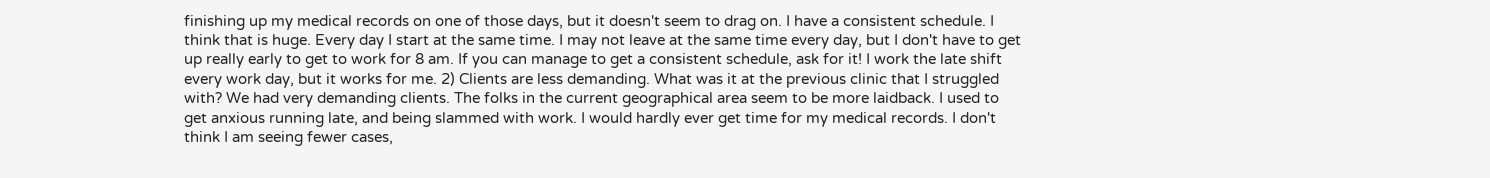finishing up my medical records on one of those days, but it doesn't seem to drag on. I have a consistent schedule. I think that is huge. Every day I start at the same time. I may not leave at the same time every day, but I don't have to get up really early to get to work for 8 am. If you can manage to get a consistent schedule, ask for it! I work the late shift every work day, but it works for me. 2) Clients are less demanding. What was it at the previous clinic that I struggled with? We had very demanding clients. The folks in the current geographical area seem to be more laidback. I used to get anxious running late, and being slammed with work. I would hardly ever get time for my medical records. I don't think I am seeing fewer cases,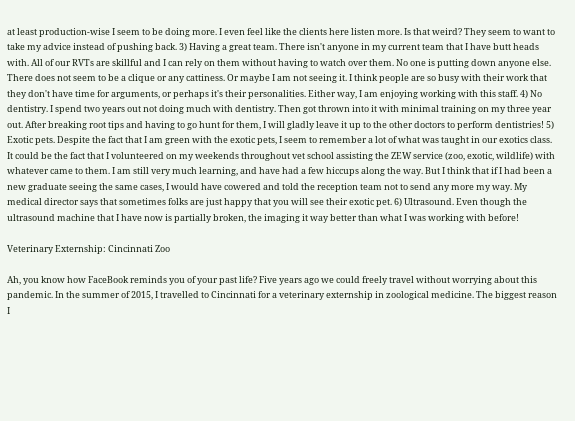at least production-wise I seem to be doing more. I even feel like the clients here listen more. Is that weird? They seem to want to take my advice instead of pushing back. 3) Having a great team. There isn't anyone in my current team that I have butt heads with. All of our RVTs are skillful and I can rely on them without having to watch over them. No one is putting down anyone else. There does not seem to be a clique or any cattiness. Or maybe I am not seeing it. I think people are so busy with their work that they don't have time for arguments, or perhaps it's their personalities. Either way, I am enjoying working with this staff. 4) No dentistry. I spend two years out not doing much with dentistry. Then got thrown into it with minimal training on my three year out. After breaking root tips and having to go hunt for them, I will gladly leave it up to the other doctors to perform dentistries! 5) Exotic pets. Despite the fact that I am green with the exotic pets, I seem to remember a lot of what was taught in our exotics class. It could be the fact that I volunteered on my weekends throughout vet school assisting the ZEW service (zoo, exotic, wildlife) with whatever came to them. I am still very much learning, and have had a few hiccups along the way. But I think that if I had been a new graduate seeing the same cases, I would have cowered and told the reception team not to send any more my way. My medical director says that sometimes folks are just happy that you will see their exotic pet. 6) Ultrasound. Even though the ultrasound machine that I have now is partially broken, the imaging it way better than what I was working with before!

Veterinary Externship: Cincinnati Zoo

Ah, you know how FaceBook reminds you of your past life? Five years ago we could freely travel without worrying about this pandemic. In the summer of 2015, I travelled to Cincinnati for a veterinary externship in zoological medicine. The biggest reason I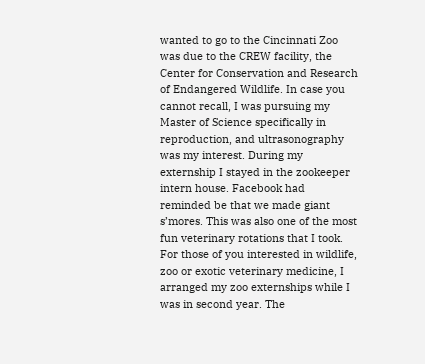wanted to go to the Cincinnati Zoo was due to the CREW facility, the Center for Conservation and Research of Endangered Wildlife. In case you cannot recall, I was pursuing my Master of Science specifically in reproduction, and ultrasonography was my interest. During my externship I stayed in the zookeeper intern house. Facebook had reminded be that we made giant s’mores. This was also one of the most fun veterinary rotations that I took. For those of you interested in wildlife, zoo or exotic veterinary medicine, I arranged my zoo externships while I was in second year. The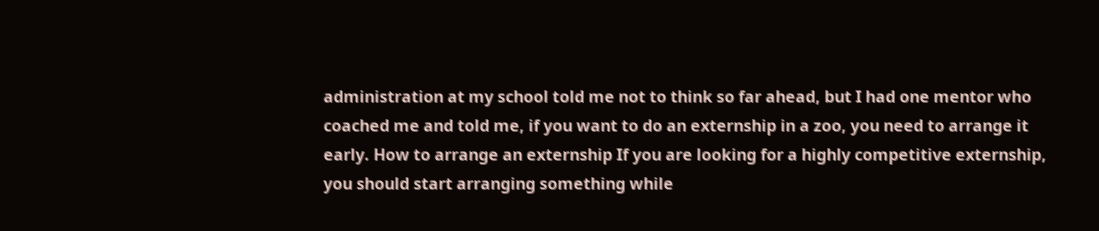administration at my school told me not to think so far ahead, but I had one mentor who coached me and told me, if you want to do an externship in a zoo, you need to arrange it early. How to arrange an externship If you are looking for a highly competitive externship, you should start arranging something while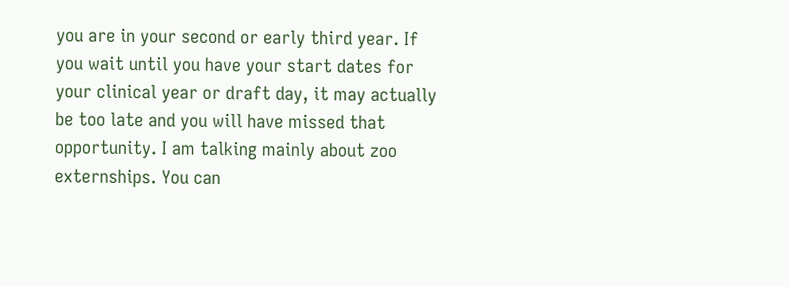you are in your second or early third year. If you wait until you have your start dates for your clinical year or draft day, it may actually be too late and you will have missed that opportunity. I am talking mainly about zoo externships. You can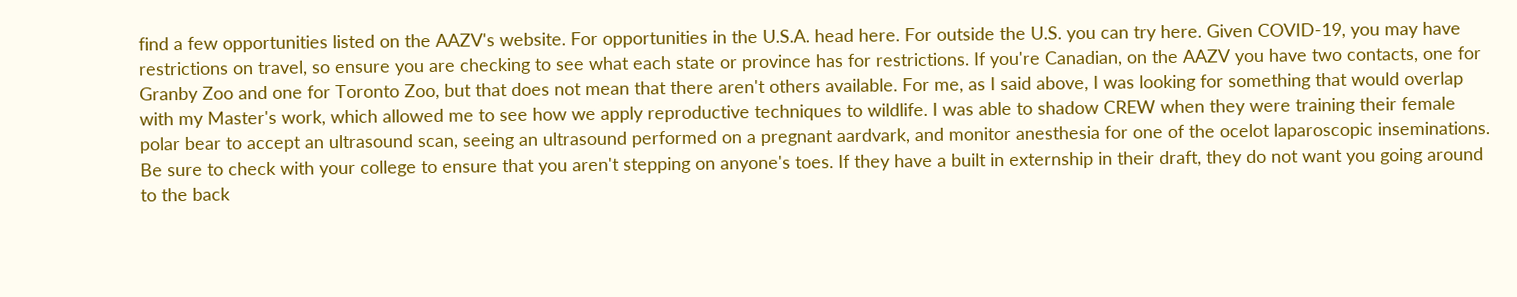find a few opportunities listed on the AAZV's website. For opportunities in the U.S.A. head here. For outside the U.S. you can try here. Given COVID-19, you may have restrictions on travel, so ensure you are checking to see what each state or province has for restrictions. If you're Canadian, on the AAZV you have two contacts, one for Granby Zoo and one for Toronto Zoo, but that does not mean that there aren't others available. For me, as I said above, I was looking for something that would overlap with my Master's work, which allowed me to see how we apply reproductive techniques to wildlife. I was able to shadow CREW when they were training their female polar bear to accept an ultrasound scan, seeing an ultrasound performed on a pregnant aardvark, and monitor anesthesia for one of the ocelot laparoscopic inseminations. Be sure to check with your college to ensure that you aren't stepping on anyone's toes. If they have a built in externship in their draft, they do not want you going around to the back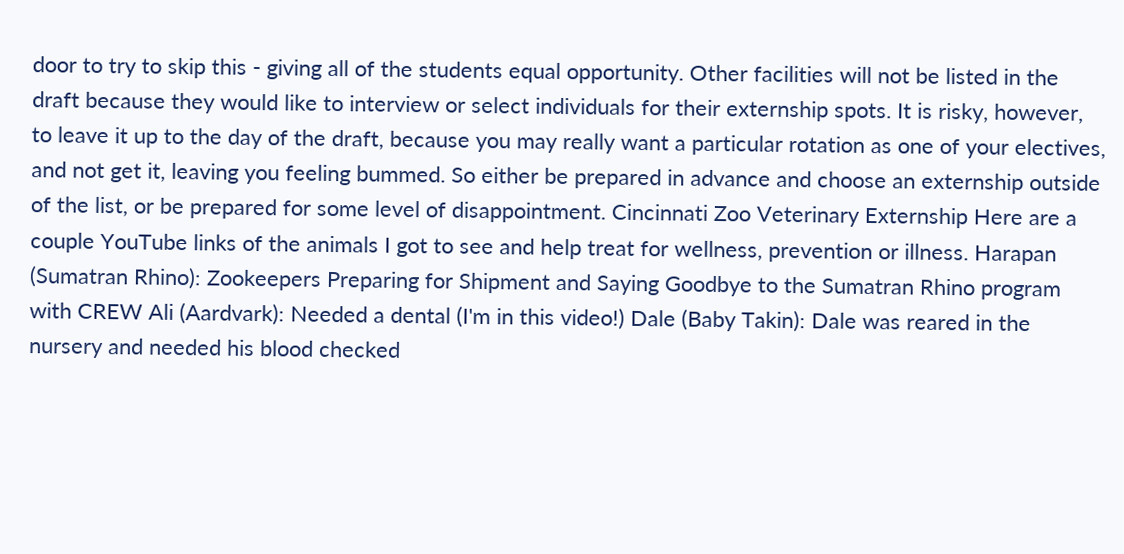door to try to skip this - giving all of the students equal opportunity. Other facilities will not be listed in the draft because they would like to interview or select individuals for their externship spots. It is risky, however, to leave it up to the day of the draft, because you may really want a particular rotation as one of your electives, and not get it, leaving you feeling bummed. So either be prepared in advance and choose an externship outside of the list, or be prepared for some level of disappointment. Cincinnati Zoo Veterinary Externship Here are a couple YouTube links of the animals I got to see and help treat for wellness, prevention or illness. Harapan (Sumatran Rhino): Zookeepers Preparing for Shipment and Saying Goodbye to the Sumatran Rhino program with CREW Ali (Aardvark): Needed a dental (I'm in this video!) Dale (Baby Takin): Dale was reared in the nursery and needed his blood checked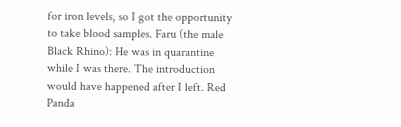for iron levels, so I got the opportunity to take blood samples. Faru (the male Black Rhino): He was in quarantine while I was there. The introduction would have happened after I left. Red Panda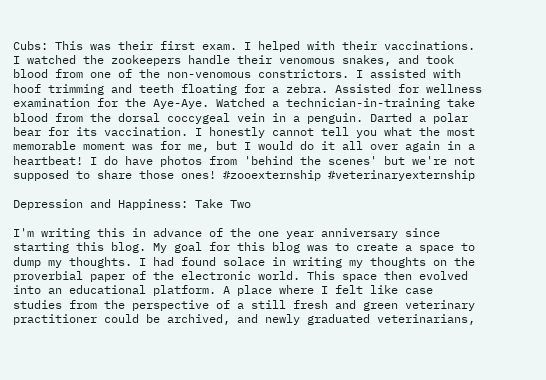Cubs: This was their first exam. I helped with their vaccinations. I watched the zookeepers handle their venomous snakes, and took blood from one of the non-venomous constrictors. I assisted with hoof trimming and teeth floating for a zebra. Assisted for wellness examination for the Aye-Aye. Watched a technician-in-training take blood from the dorsal coccygeal vein in a penguin. Darted a polar bear for its vaccination. I honestly cannot tell you what the most memorable moment was for me, but I would do it all over again in a heartbeat! I do have photos from 'behind the scenes' but we're not supposed to share those ones! #zooexternship #veterinaryexternship

Depression and Happiness: Take Two

I'm writing this in advance of the one year anniversary since starting this blog. My goal for this blog was to create a space to dump my thoughts. I had found solace in writing my thoughts on the proverbial paper of the electronic world. This space then evolved into an educational platform. A place where I felt like case studies from the perspective of a still fresh and green veterinary practitioner could be archived, and newly graduated veterinarians,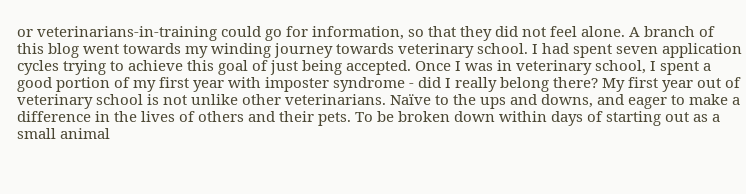or veterinarians-in-training could go for information, so that they did not feel alone. A branch of this blog went towards my winding journey towards veterinary school. I had spent seven application cycles trying to achieve this goal of just being accepted. Once I was in veterinary school, I spent a good portion of my first year with imposter syndrome - did I really belong there? My first year out of veterinary school is not unlike other veterinarians. Naïve to the ups and downs, and eager to make a difference in the lives of others and their pets. To be broken down within days of starting out as a small animal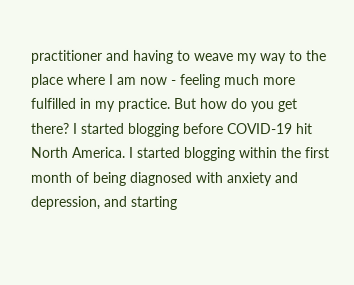practitioner and having to weave my way to the place where I am now - feeling much more fulfilled in my practice. But how do you get there? I started blogging before COVID-19 hit North America. I started blogging within the first month of being diagnosed with anxiety and depression, and starting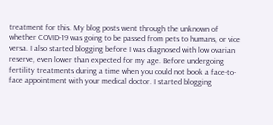treatment for this. My blog posts went through the unknown of whether COVID-19 was going to be passed from pets to humans, or vice versa. I also started blogging before I was diagnosed with low ovarian reserve, even lower than expected for my age. Before undergoing fertility treatments during a time when you could not book a face-to-face appointment with your medical doctor. I started blogging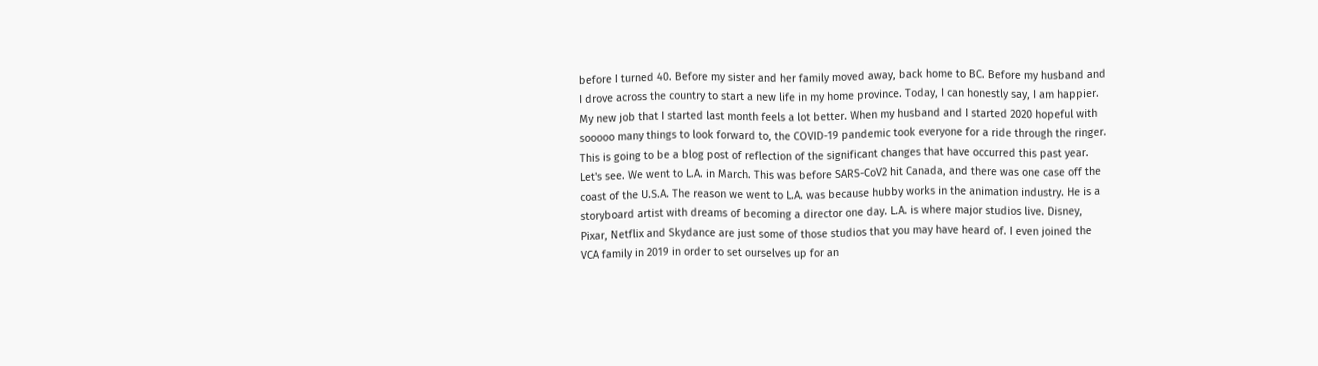before I turned 40. Before my sister and her family moved away, back home to BC. Before my husband and I drove across the country to start a new life in my home province. Today, I can honestly say, I am happier. My new job that I started last month feels a lot better. When my husband and I started 2020 hopeful with sooooo many things to look forward to, the COVID-19 pandemic took everyone for a ride through the ringer. This is going to be a blog post of reflection of the significant changes that have occurred this past year. Let's see. We went to L.A. in March. This was before SARS-CoV2 hit Canada, and there was one case off the coast of the U.S.A. The reason we went to L.A. was because hubby works in the animation industry. He is a storyboard artist with dreams of becoming a director one day. L.A. is where major studios live. Disney, Pixar, Netflix and Skydance are just some of those studios that you may have heard of. I even joined the VCA family in 2019 in order to set ourselves up for an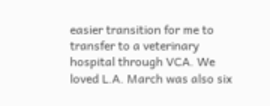easier transition for me to transfer to a veterinary hospital through VCA. We loved L.A. March was also six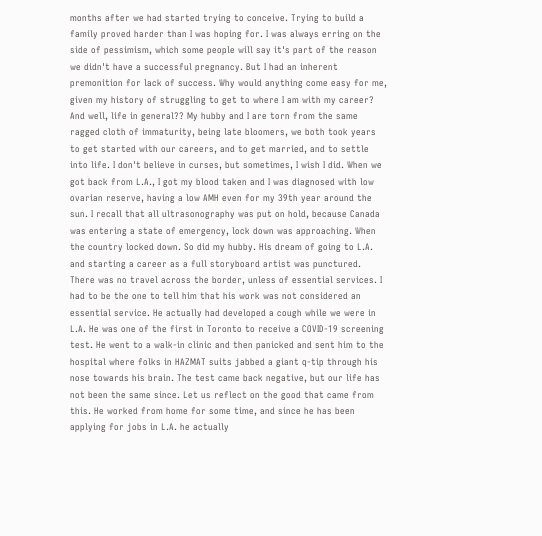months after we had started trying to conceive. Trying to build a family proved harder than I was hoping for. I was always erring on the side of pessimism, which some people will say it's part of the reason we didn't have a successful pregnancy. But I had an inherent premonition for lack of success. Why would anything come easy for me, given my history of struggling to get to where I am with my career? And well, life in general?? My hubby and I are torn from the same ragged cloth of immaturity, being late bloomers, we both took years to get started with our careers, and to get married, and to settle into life. I don't believe in curses, but sometimes, I wish I did. When we got back from L.A., I got my blood taken and I was diagnosed with low ovarian reserve, having a low AMH even for my 39th year around the sun. I recall that all ultrasonography was put on hold, because Canada was entering a state of emergency, lock down was approaching. When the country locked down. So did my hubby. His dream of going to L.A. and starting a career as a full storyboard artist was punctured. There was no travel across the border, unless of essential services. I had to be the one to tell him that his work was not considered an essential service. He actually had developed a cough while we were in L.A. He was one of the first in Toronto to receive a COVID-19 screening test. He went to a walk-in clinic and then panicked and sent him to the hospital where folks in HAZMAT suits jabbed a giant q-tip through his nose towards his brain. The test came back negative, but our life has not been the same since. Let us reflect on the good that came from this. He worked from home for some time, and since he has been applying for jobs in L.A. he actually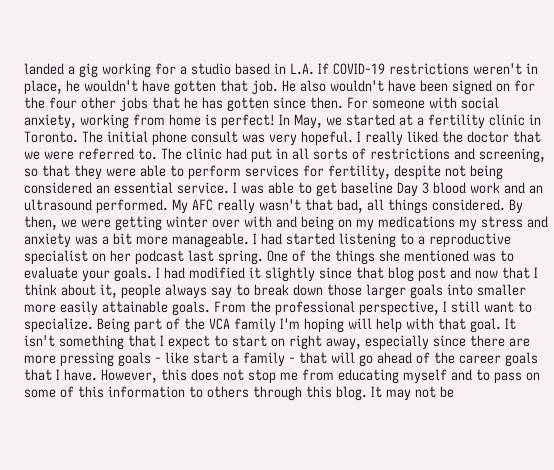landed a gig working for a studio based in L.A. If COVID-19 restrictions weren't in place, he wouldn't have gotten that job. He also wouldn't have been signed on for the four other jobs that he has gotten since then. For someone with social anxiety, working from home is perfect! In May, we started at a fertility clinic in Toronto. The initial phone consult was very hopeful. I really liked the doctor that we were referred to. The clinic had put in all sorts of restrictions and screening, so that they were able to perform services for fertility, despite not being considered an essential service. I was able to get baseline Day 3 blood work and an ultrasound performed. My AFC really wasn't that bad, all things considered. By then, we were getting winter over with and being on my medications my stress and anxiety was a bit more manageable. I had started listening to a reproductive specialist on her podcast last spring. One of the things she mentioned was to evaluate your goals. I had modified it slightly since that blog post and now that I think about it, people always say to break down those larger goals into smaller more easily attainable goals. From the professional perspective, I still want to specialize. Being part of the VCA family I'm hoping will help with that goal. It isn't something that I expect to start on right away, especially since there are more pressing goals - like start a family - that will go ahead of the career goals that I have. However, this does not stop me from educating myself and to pass on some of this information to others through this blog. It may not be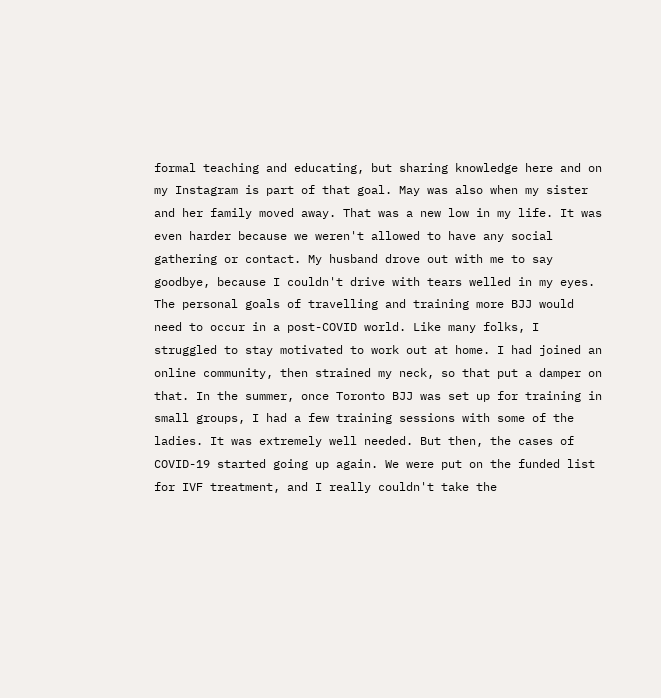formal teaching and educating, but sharing knowledge here and on my Instagram is part of that goal. May was also when my sister and her family moved away. That was a new low in my life. It was even harder because we weren't allowed to have any social gathering or contact. My husband drove out with me to say goodbye, because I couldn't drive with tears welled in my eyes. The personal goals of travelling and training more BJJ would need to occur in a post-COVID world. Like many folks, I struggled to stay motivated to work out at home. I had joined an online community, then strained my neck, so that put a damper on that. In the summer, once Toronto BJJ was set up for training in small groups, I had a few training sessions with some of the ladies. It was extremely well needed. But then, the cases of COVID-19 started going up again. We were put on the funded list for IVF treatment, and I really couldn't take the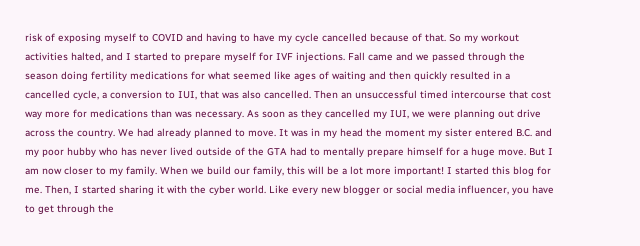risk of exposing myself to COVID and having to have my cycle cancelled because of that. So my workout activities halted, and I started to prepare myself for IVF injections. Fall came and we passed through the season doing fertility medications for what seemed like ages of waiting and then quickly resulted in a cancelled cycle, a conversion to IUI, that was also cancelled. Then an unsuccessful timed intercourse that cost way more for medications than was necessary. As soon as they cancelled my IUI, we were planning out drive across the country. We had already planned to move. It was in my head the moment my sister entered B.C. and my poor hubby who has never lived outside of the GTA had to mentally prepare himself for a huge move. But I am now closer to my family. When we build our family, this will be a lot more important! I started this blog for me. Then, I started sharing it with the cyber world. Like every new blogger or social media influencer, you have to get through the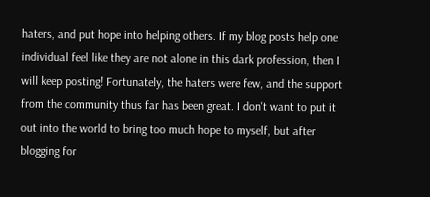haters, and put hope into helping others. If my blog posts help one individual feel like they are not alone in this dark profession, then I will keep posting! Fortunately, the haters were few, and the support from the community thus far has been great. I don't want to put it out into the world to bring too much hope to myself, but after blogging for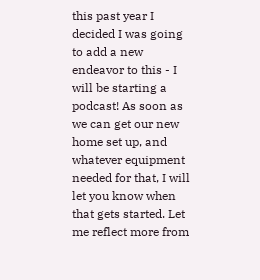this past year I decided I was going to add a new endeavor to this - I will be starting a podcast! As soon as we can get our new home set up, and whatever equipment needed for that, I will let you know when that gets started. Let me reflect more from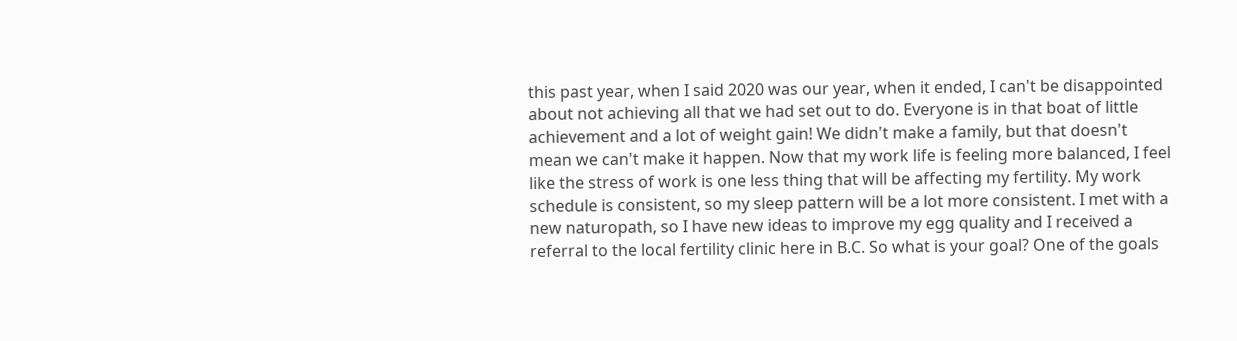this past year, when I said 2020 was our year, when it ended, I can't be disappointed about not achieving all that we had set out to do. Everyone is in that boat of little achievement and a lot of weight gain! We didn't make a family, but that doesn't mean we can't make it happen. Now that my work life is feeling more balanced, I feel like the stress of work is one less thing that will be affecting my fertility. My work schedule is consistent, so my sleep pattern will be a lot more consistent. I met with a new naturopath, so I have new ideas to improve my egg quality and I received a referral to the local fertility clinic here in B.C. So what is your goal? One of the goals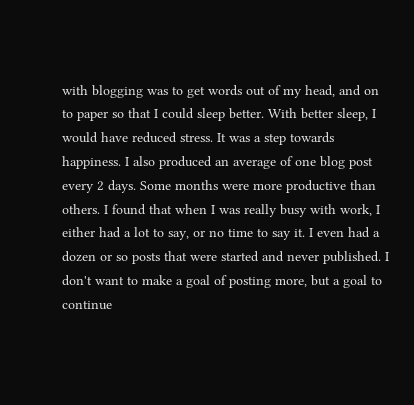with blogging was to get words out of my head, and on to paper so that I could sleep better. With better sleep, I would have reduced stress. It was a step towards happiness. I also produced an average of one blog post every 2 days. Some months were more productive than others. I found that when I was really busy with work, I either had a lot to say, or no time to say it. I even had a dozen or so posts that were started and never published. I don't want to make a goal of posting more, but a goal to continue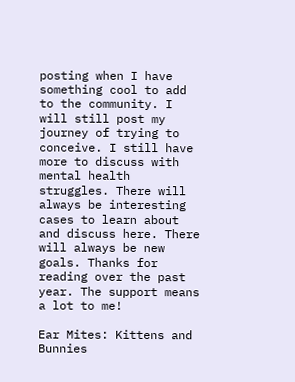posting when I have something cool to add to the community. I will still post my journey of trying to conceive. I still have more to discuss with mental health struggles. There will always be interesting cases to learn about and discuss here. There will always be new goals. Thanks for reading over the past year. The support means a lot to me!

Ear Mites: Kittens and Bunnies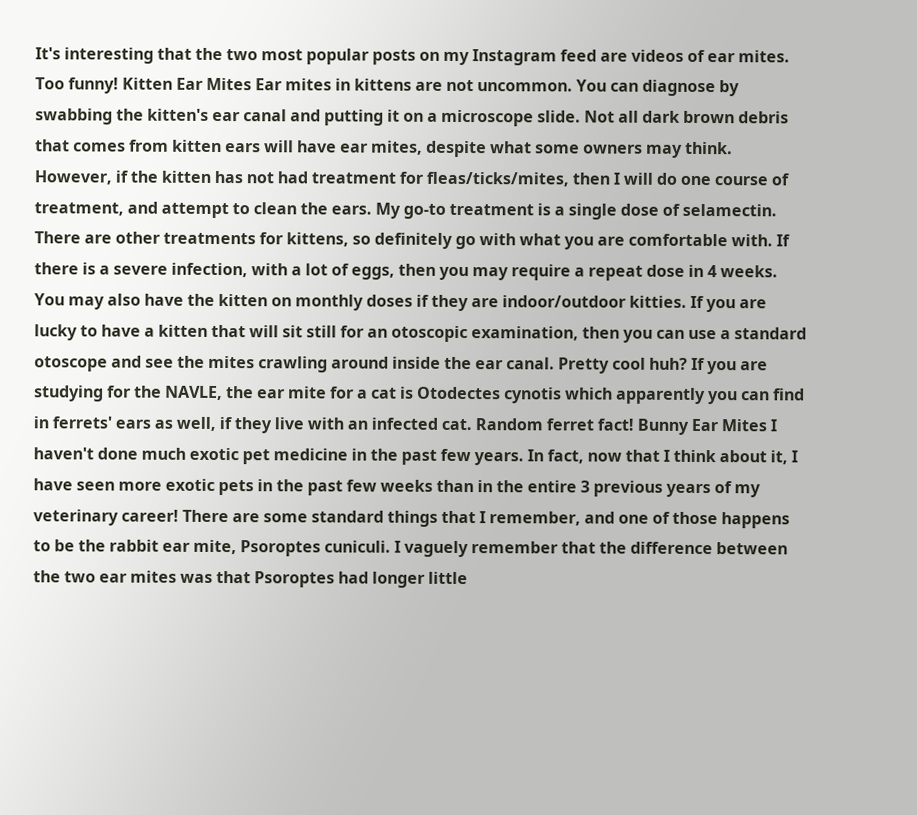It's interesting that the two most popular posts on my Instagram feed are videos of ear mites. Too funny! Kitten Ear Mites Ear mites in kittens are not uncommon. You can diagnose by swabbing the kitten's ear canal and putting it on a microscope slide. Not all dark brown debris that comes from kitten ears will have ear mites, despite what some owners may think. However, if the kitten has not had treatment for fleas/ticks/mites, then I will do one course of treatment, and attempt to clean the ears. My go-to treatment is a single dose of selamectin. There are other treatments for kittens, so definitely go with what you are comfortable with. If there is a severe infection, with a lot of eggs, then you may require a repeat dose in 4 weeks. You may also have the kitten on monthly doses if they are indoor/outdoor kitties. If you are lucky to have a kitten that will sit still for an otoscopic examination, then you can use a standard otoscope and see the mites crawling around inside the ear canal. Pretty cool huh? If you are studying for the NAVLE, the ear mite for a cat is Otodectes cynotis which apparently you can find in ferrets' ears as well, if they live with an infected cat. Random ferret fact! Bunny Ear Mites I haven't done much exotic pet medicine in the past few years. In fact, now that I think about it, I have seen more exotic pets in the past few weeks than in the entire 3 previous years of my veterinary career! There are some standard things that I remember, and one of those happens to be the rabbit ear mite, Psoroptes cuniculi. I vaguely remember that the difference between the two ear mites was that Psoroptes had longer little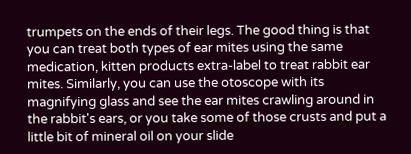trumpets on the ends of their legs. The good thing is that you can treat both types of ear mites using the same medication, kitten products extra-label to treat rabbit ear mites. Similarly, you can use the otoscope with its magnifying glass and see the ear mites crawling around in the rabbit's ears, or you take some of those crusts and put a little bit of mineral oil on your slide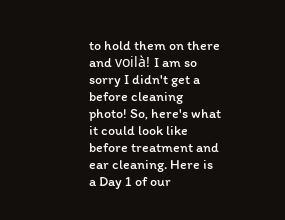to hold them on there and voilà! I am so sorry I didn't get a before cleaning photo! So, here's what it could look like before treatment and ear cleaning. Here is a Day 1 of our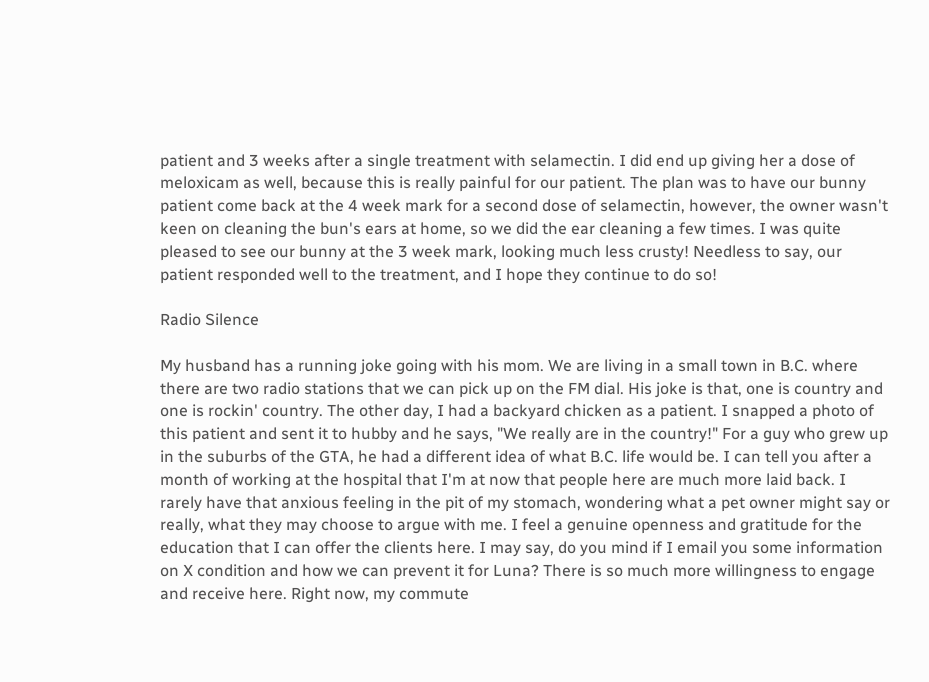patient and 3 weeks after a single treatment with selamectin. I did end up giving her a dose of meloxicam as well, because this is really painful for our patient. The plan was to have our bunny patient come back at the 4 week mark for a second dose of selamectin, however, the owner wasn't keen on cleaning the bun's ears at home, so we did the ear cleaning a few times. I was quite pleased to see our bunny at the 3 week mark, looking much less crusty! Needless to say, our patient responded well to the treatment, and I hope they continue to do so!

Radio Silence

My husband has a running joke going with his mom. We are living in a small town in B.C. where there are two radio stations that we can pick up on the FM dial. His joke is that, one is country and one is rockin' country. The other day, I had a backyard chicken as a patient. I snapped a photo of this patient and sent it to hubby and he says, "We really are in the country!" For a guy who grew up in the suburbs of the GTA, he had a different idea of what B.C. life would be. I can tell you after a month of working at the hospital that I'm at now that people here are much more laid back. I rarely have that anxious feeling in the pit of my stomach, wondering what a pet owner might say or really, what they may choose to argue with me. I feel a genuine openness and gratitude for the education that I can offer the clients here. I may say, do you mind if I email you some information on X condition and how we can prevent it for Luna? There is so much more willingness to engage and receive here. Right now, my commute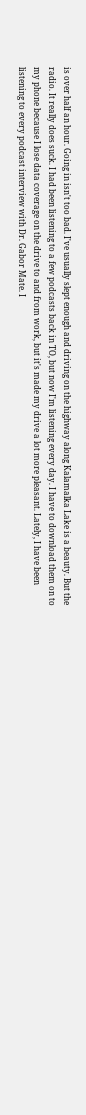is over half an hour. Going in isn't too bad. I've usually slept enough and driving on the highway along Kalamalka Lake is a beauty. But the radio. It really does suck. I had been listening to a few podcasts back in TO, but now I'm listening every day. I have to download them on to my phone because I lose data coverage on the drive to and from work, but it's made my drive a lot more pleasant. Lately, I have been listening to every podcast interview with Dr. Gabor Mate. I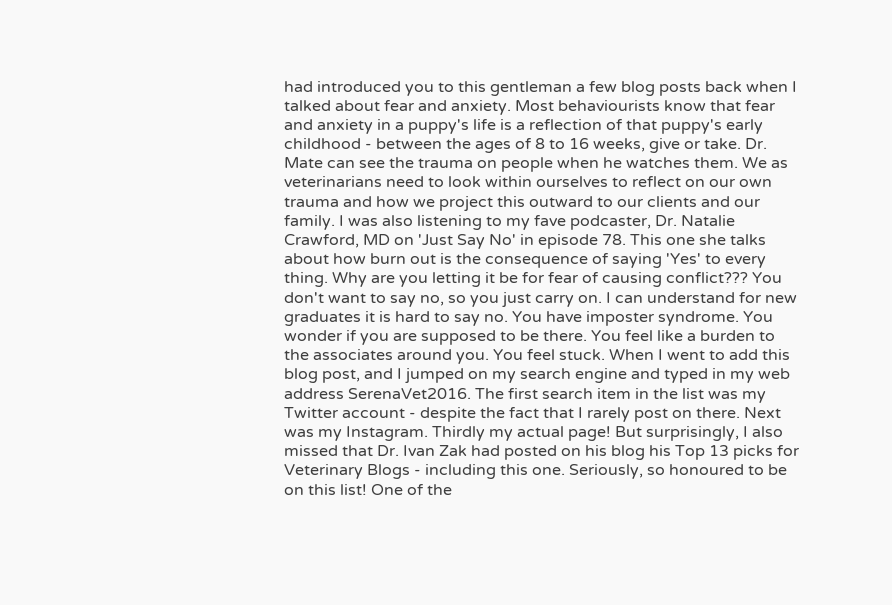had introduced you to this gentleman a few blog posts back when I talked about fear and anxiety. Most behaviourists know that fear and anxiety in a puppy's life is a reflection of that puppy's early childhood - between the ages of 8 to 16 weeks, give or take. Dr. Mate can see the trauma on people when he watches them. We as veterinarians need to look within ourselves to reflect on our own trauma and how we project this outward to our clients and our family. I was also listening to my fave podcaster, Dr. Natalie Crawford, MD on 'Just Say No' in episode 78. This one she talks about how burn out is the consequence of saying 'Yes' to every thing. Why are you letting it be for fear of causing conflict??? You don't want to say no, so you just carry on. I can understand for new graduates it is hard to say no. You have imposter syndrome. You wonder if you are supposed to be there. You feel like a burden to the associates around you. You feel stuck. When I went to add this blog post, and I jumped on my search engine and typed in my web address SerenaVet2016. The first search item in the list was my Twitter account - despite the fact that I rarely post on there. Next was my Instagram. Thirdly my actual page! But surprisingly, I also missed that Dr. Ivan Zak had posted on his blog his Top 13 picks for Veterinary Blogs - including this one. Seriously, so honoured to be on this list! One of the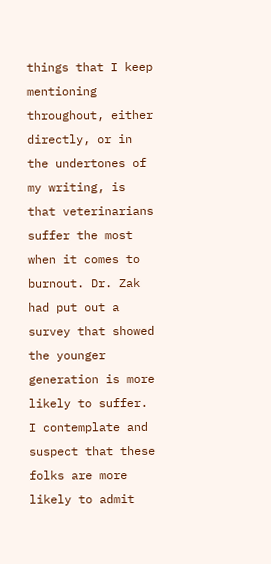things that I keep mentioning throughout, either directly, or in the undertones of my writing, is that veterinarians suffer the most when it comes to burnout. Dr. Zak had put out a survey that showed the younger generation is more likely to suffer. I contemplate and suspect that these folks are more likely to admit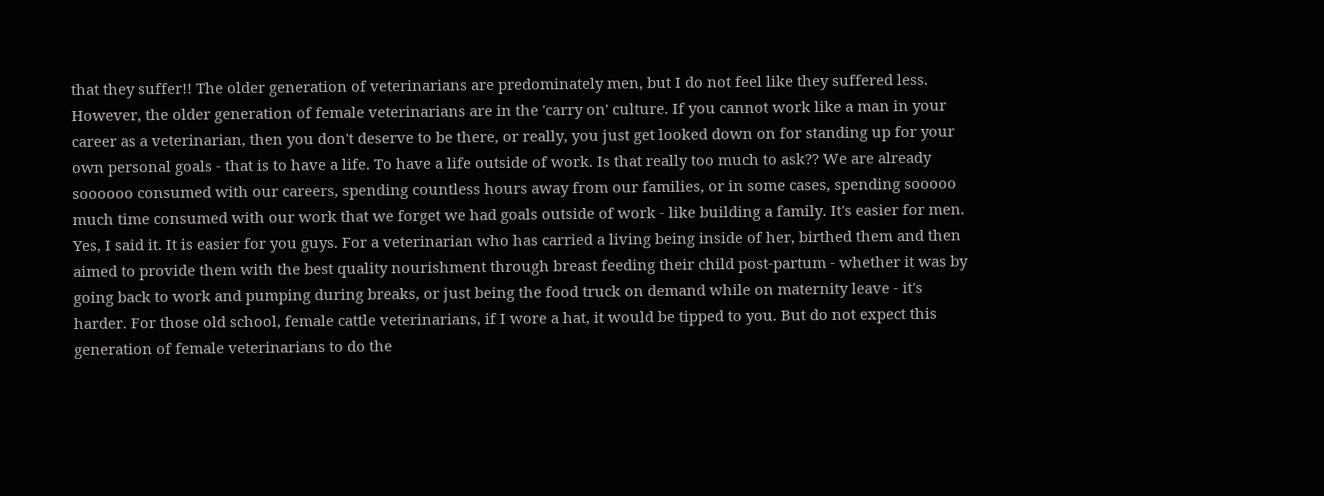that they suffer!! The older generation of veterinarians are predominately men, but I do not feel like they suffered less. However, the older generation of female veterinarians are in the 'carry on' culture. If you cannot work like a man in your career as a veterinarian, then you don't deserve to be there, or really, you just get looked down on for standing up for your own personal goals - that is to have a life. To have a life outside of work. Is that really too much to ask?? We are already soooooo consumed with our careers, spending countless hours away from our families, or in some cases, spending sooooo much time consumed with our work that we forget we had goals outside of work - like building a family. It's easier for men. Yes, I said it. It is easier for you guys. For a veterinarian who has carried a living being inside of her, birthed them and then aimed to provide them with the best quality nourishment through breast feeding their child post-partum - whether it was by going back to work and pumping during breaks, or just being the food truck on demand while on maternity leave - it's harder. For those old school, female cattle veterinarians, if I wore a hat, it would be tipped to you. But do not expect this generation of female veterinarians to do the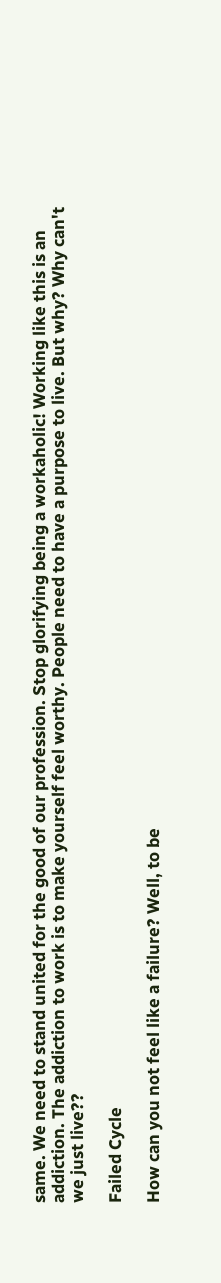same. We need to stand united for the good of our profession. Stop glorifying being a workaholic! Working like this is an addiction. The addiction to work is to make yourself feel worthy. People need to have a purpose to live. But why? Why can't we just live??

Failed Cycle

How can you not feel like a failure? Well, to be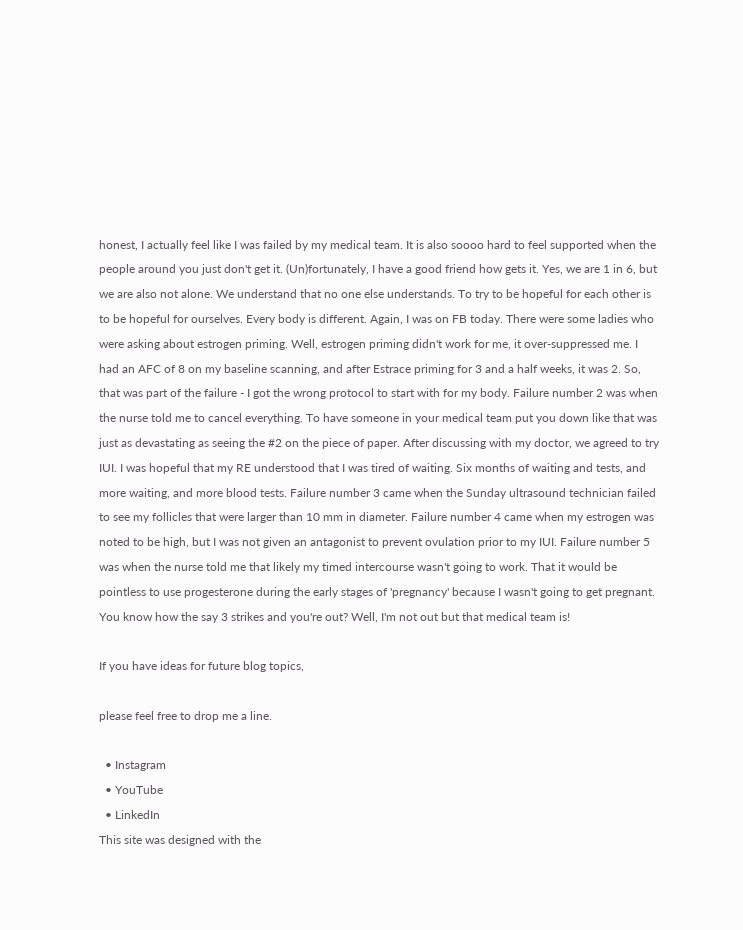honest, I actually feel like I was failed by my medical team. It is also soooo hard to feel supported when the people around you just don't get it. (Un)fortunately, I have a good friend how gets it. Yes, we are 1 in 6, but we are also not alone. We understand that no one else understands. To try to be hopeful for each other is to be hopeful for ourselves. Every body is different. Again, I was on FB today. There were some ladies who were asking about estrogen priming. Well, estrogen priming didn't work for me, it over-suppressed me. I had an AFC of 8 on my baseline scanning, and after Estrace priming for 3 and a half weeks, it was 2. So, that was part of the failure - I got the wrong protocol to start with for my body. Failure number 2 was when the nurse told me to cancel everything. To have someone in your medical team put you down like that was just as devastating as seeing the #2 on the piece of paper. After discussing with my doctor, we agreed to try IUI. I was hopeful that my RE understood that I was tired of waiting. Six months of waiting and tests, and more waiting, and more blood tests. Failure number 3 came when the Sunday ultrasound technician failed to see my follicles that were larger than 10 mm in diameter. Failure number 4 came when my estrogen was noted to be high, but I was not given an antagonist to prevent ovulation prior to my IUI. Failure number 5 was when the nurse told me that likely my timed intercourse wasn't going to work. That it would be pointless to use progesterone during the early stages of 'pregnancy' because I wasn't going to get pregnant. You know how the say 3 strikes and you're out? Well, I'm not out but that medical team is!

If you have ideas for future blog topics,

please feel free to drop me a line.

  • Instagram
  • YouTube
  • LinkedIn
This site was designed with the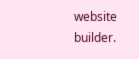website builder.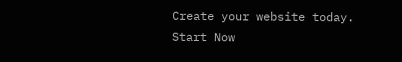Create your website today.
Start Now